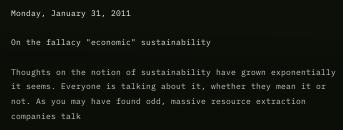Monday, January 31, 2011

On the fallacy "economic" sustainability

Thoughts on the notion of sustainability have grown exponentially it seems. Everyone is talking about it, whether they mean it or not. As you may have found odd, massive resource extraction companies talk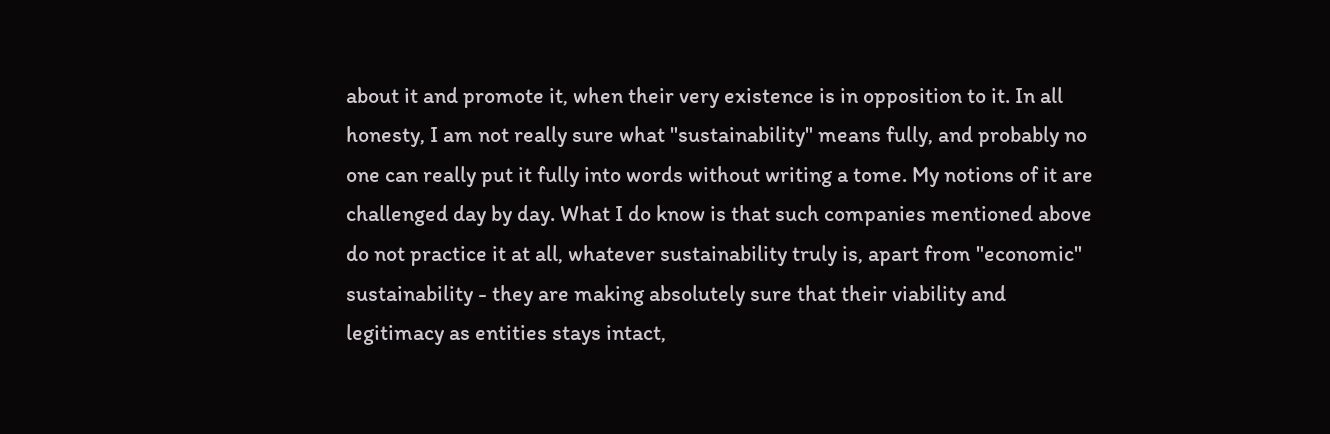about it and promote it, when their very existence is in opposition to it. In all honesty, I am not really sure what "sustainability" means fully, and probably no one can really put it fully into words without writing a tome. My notions of it are challenged day by day. What I do know is that such companies mentioned above do not practice it at all, whatever sustainability truly is, apart from "economic" sustainability - they are making absolutely sure that their viability and legitimacy as entities stays intact,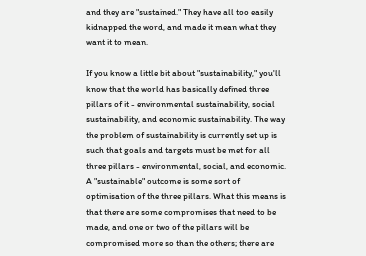and they are "sustained." They have all too easily kidnapped the word, and made it mean what they want it to mean.

If you know a little bit about "sustainability," you'll know that the world has basically defined three pillars of it - environmental sustainability, social sustainability, and economic sustainability. The way the problem of sustainability is currently set up is such that goals and targets must be met for all three pillars - environmental, social, and economic. A "sustainable" outcome is some sort of optimisation of the three pillars. What this means is that there are some compromises that need to be made, and one or two of the pillars will be compromised more so than the others; there are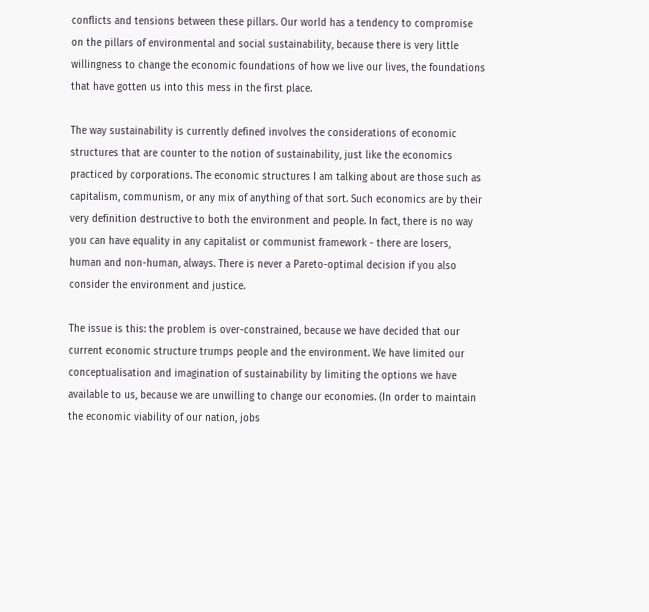conflicts and tensions between these pillars. Our world has a tendency to compromise on the pillars of environmental and social sustainability, because there is very little willingness to change the economic foundations of how we live our lives, the foundations that have gotten us into this mess in the first place.

The way sustainability is currently defined involves the considerations of economic structures that are counter to the notion of sustainability, just like the economics practiced by corporations. The economic structures I am talking about are those such as capitalism, communism, or any mix of anything of that sort. Such economics are by their very definition destructive to both the environment and people. In fact, there is no way you can have equality in any capitalist or communist framework - there are losers, human and non-human, always. There is never a Pareto-optimal decision if you also consider the environment and justice.

The issue is this: the problem is over-constrained, because we have decided that our current economic structure trumps people and the environment. We have limited our conceptualisation and imagination of sustainability by limiting the options we have available to us, because we are unwilling to change our economies. (In order to maintain the economic viability of our nation, jobs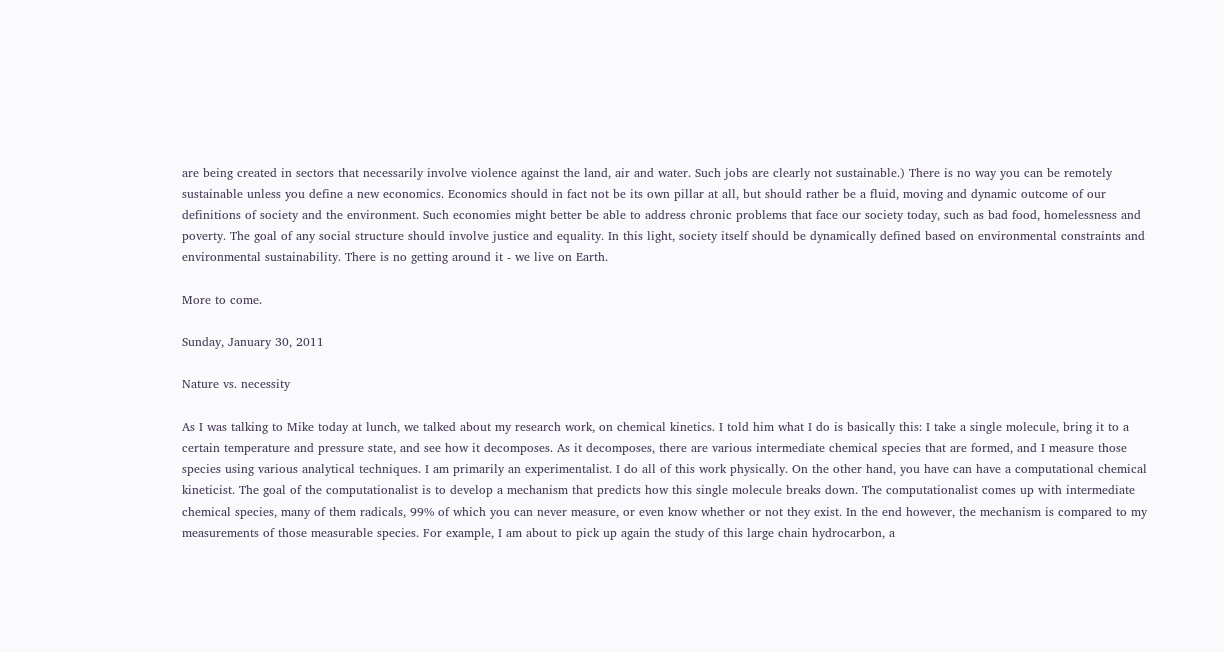are being created in sectors that necessarily involve violence against the land, air and water. Such jobs are clearly not sustainable.) There is no way you can be remotely sustainable unless you define a new economics. Economics should in fact not be its own pillar at all, but should rather be a fluid, moving and dynamic outcome of our definitions of society and the environment. Such economies might better be able to address chronic problems that face our society today, such as bad food, homelessness and poverty. The goal of any social structure should involve justice and equality. In this light, society itself should be dynamically defined based on environmental constraints and environmental sustainability. There is no getting around it - we live on Earth.

More to come.

Sunday, January 30, 2011

Nature vs. necessity

As I was talking to Mike today at lunch, we talked about my research work, on chemical kinetics. I told him what I do is basically this: I take a single molecule, bring it to a certain temperature and pressure state, and see how it decomposes. As it decomposes, there are various intermediate chemical species that are formed, and I measure those species using various analytical techniques. I am primarily an experimentalist. I do all of this work physically. On the other hand, you have can have a computational chemical kineticist. The goal of the computationalist is to develop a mechanism that predicts how this single molecule breaks down. The computationalist comes up with intermediate chemical species, many of them radicals, 99% of which you can never measure, or even know whether or not they exist. In the end however, the mechanism is compared to my measurements of those measurable species. For example, I am about to pick up again the study of this large chain hydrocarbon, a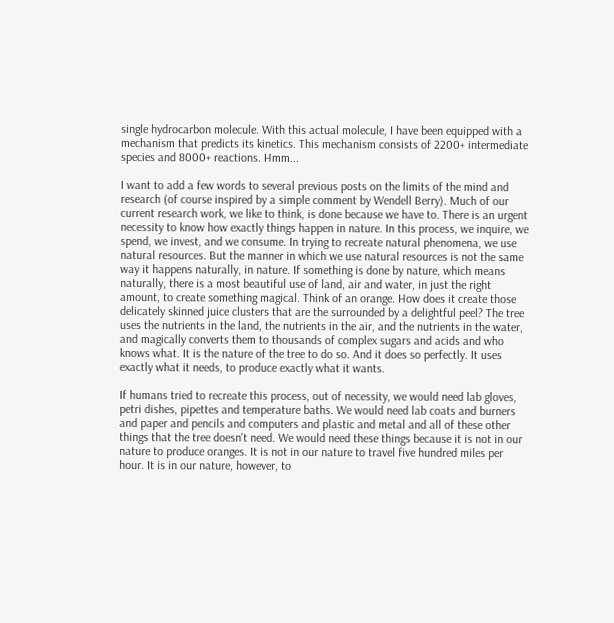single hydrocarbon molecule. With this actual molecule, I have been equipped with a mechanism that predicts its kinetics. This mechanism consists of 2200+ intermediate species and 8000+ reactions. Hmm...

I want to add a few words to several previous posts on the limits of the mind and research (of course inspired by a simple comment by Wendell Berry). Much of our current research work, we like to think, is done because we have to. There is an urgent necessity to know how exactly things happen in nature. In this process, we inquire, we spend, we invest, and we consume. In trying to recreate natural phenomena, we use natural resources. But the manner in which we use natural resources is not the same way it happens naturally, in nature. If something is done by nature, which means naturally, there is a most beautiful use of land, air and water, in just the right amount, to create something magical. Think of an orange. How does it create those delicately skinned juice clusters that are the surrounded by a delightful peel? The tree uses the nutrients in the land, the nutrients in the air, and the nutrients in the water, and magically converts them to thousands of complex sugars and acids and who knows what. It is the nature of the tree to do so. And it does so perfectly. It uses exactly what it needs, to produce exactly what it wants.

If humans tried to recreate this process, out of necessity, we would need lab gloves, petri dishes, pipettes and temperature baths. We would need lab coats and burners and paper and pencils and computers and plastic and metal and all of these other things that the tree doesn't need. We would need these things because it is not in our nature to produce oranges. It is not in our nature to travel five hundred miles per hour. It is in our nature, however, to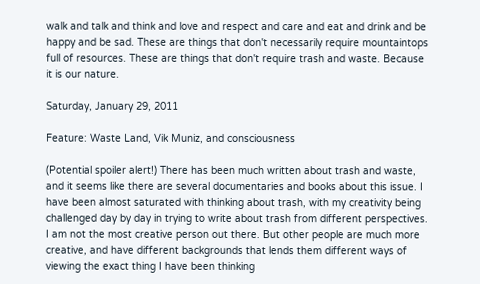walk and talk and think and love and respect and care and eat and drink and be happy and be sad. These are things that don't necessarily require mountaintops full of resources. These are things that don't require trash and waste. Because it is our nature.

Saturday, January 29, 2011

Feature: Waste Land, Vik Muniz, and consciousness

(Potential spoiler alert!) There has been much written about trash and waste, and it seems like there are several documentaries and books about this issue. I have been almost saturated with thinking about trash, with my creativity being challenged day by day in trying to write about trash from different perspectives. I am not the most creative person out there. But other people are much more creative, and have different backgrounds that lends them different ways of viewing the exact thing I have been thinking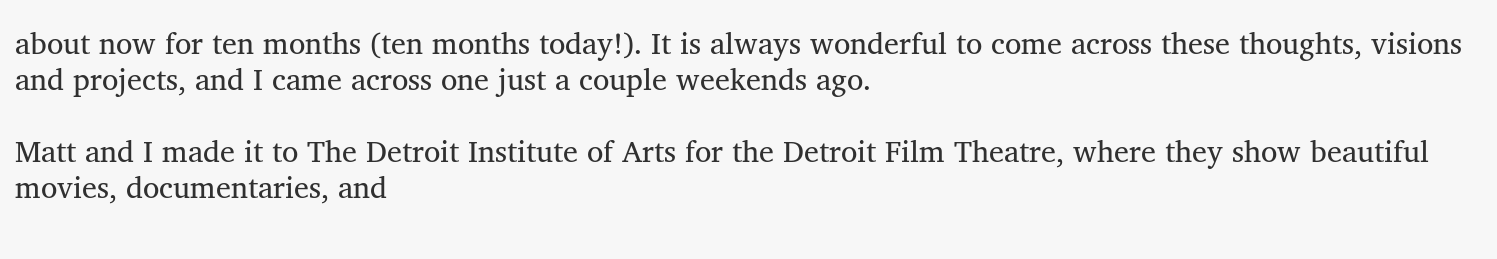about now for ten months (ten months today!). It is always wonderful to come across these thoughts, visions and projects, and I came across one just a couple weekends ago.

Matt and I made it to The Detroit Institute of Arts for the Detroit Film Theatre, where they show beautiful movies, documentaries, and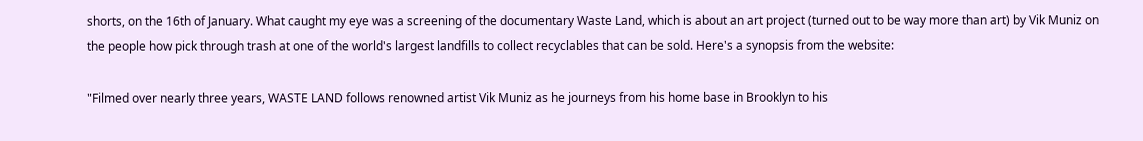shorts, on the 16th of January. What caught my eye was a screening of the documentary Waste Land, which is about an art project (turned out to be way more than art) by Vik Muniz on the people how pick through trash at one of the world's largest landfills to collect recyclables that can be sold. Here's a synopsis from the website:

"Filmed over nearly three years, WASTE LAND follows renowned artist Vik Muniz as he journeys from his home base in Brooklyn to his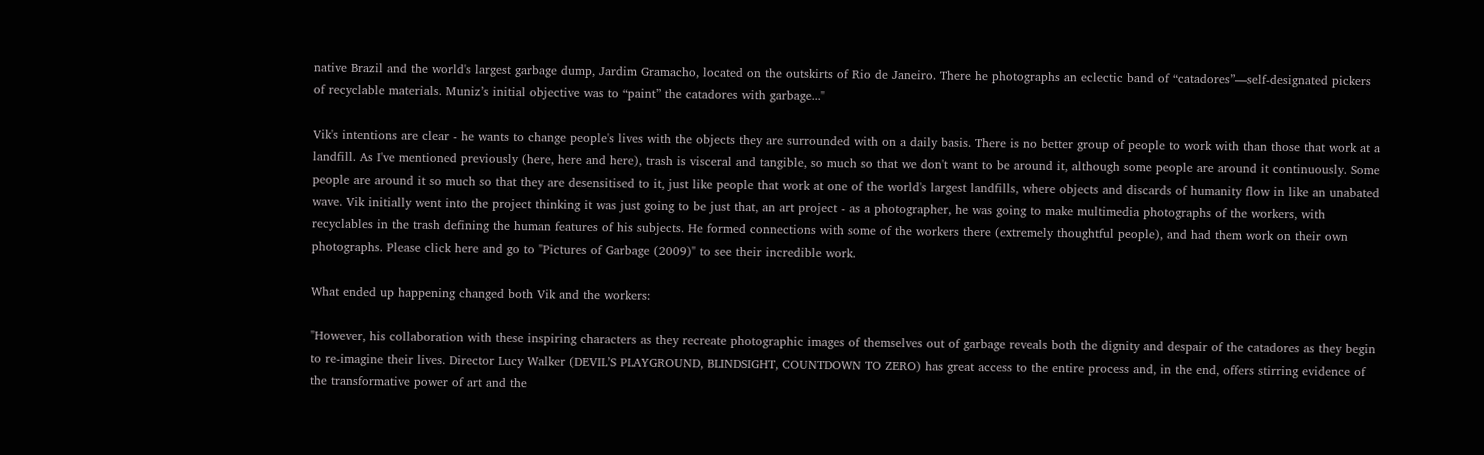native Brazil and the world's largest garbage dump, Jardim Gramacho, located on the outskirts of Rio de Janeiro. There he photographs an eclectic band of “catadores”—self-designated pickers of recyclable materials. Muniz’s initial objective was to “paint” the catadores with garbage..."

Vik's intentions are clear - he wants to change people's lives with the objects they are surrounded with on a daily basis. There is no better group of people to work with than those that work at a landfill. As I've mentioned previously (here, here and here), trash is visceral and tangible, so much so that we don't want to be around it, although some people are around it continuously. Some people are around it so much so that they are desensitised to it, just like people that work at one of the world's largest landfills, where objects and discards of humanity flow in like an unabated wave. Vik initially went into the project thinking it was just going to be just that, an art project - as a photographer, he was going to make multimedia photographs of the workers, with recyclables in the trash defining the human features of his subjects. He formed connections with some of the workers there (extremely thoughtful people), and had them work on their own photographs. Please click here and go to "Pictures of Garbage (2009)" to see their incredible work.

What ended up happening changed both Vik and the workers:

"However, his collaboration with these inspiring characters as they recreate photographic images of themselves out of garbage reveals both the dignity and despair of the catadores as they begin to re-imagine their lives. Director Lucy Walker (DEVIL’S PLAYGROUND, BLINDSIGHT, COUNTDOWN TO ZERO) has great access to the entire process and, in the end, offers stirring evidence of the transformative power of art and the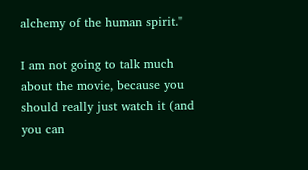alchemy of the human spirit."

I am not going to talk much about the movie, because you should really just watch it (and you can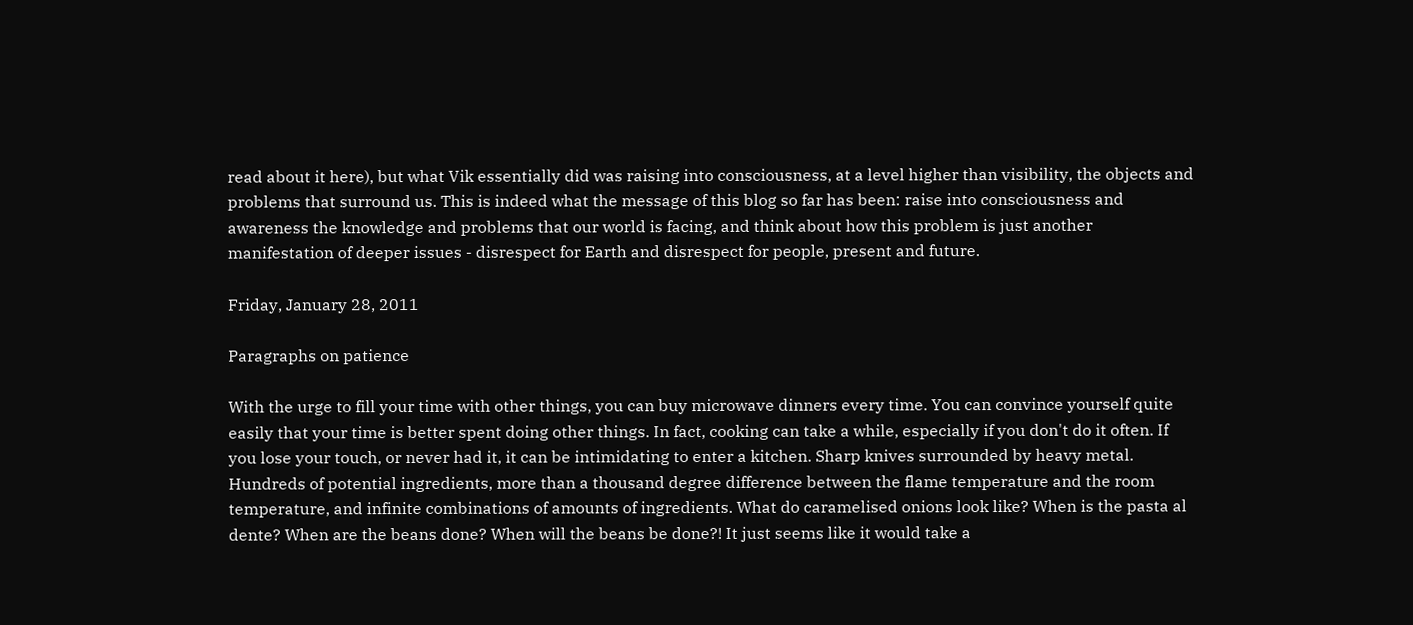read about it here), but what Vik essentially did was raising into consciousness, at a level higher than visibility, the objects and problems that surround us. This is indeed what the message of this blog so far has been: raise into consciousness and awareness the knowledge and problems that our world is facing, and think about how this problem is just another manifestation of deeper issues - disrespect for Earth and disrespect for people, present and future.

Friday, January 28, 2011

Paragraphs on patience

With the urge to fill your time with other things, you can buy microwave dinners every time. You can convince yourself quite easily that your time is better spent doing other things. In fact, cooking can take a while, especially if you don't do it often. If you lose your touch, or never had it, it can be intimidating to enter a kitchen. Sharp knives surrounded by heavy metal. Hundreds of potential ingredients, more than a thousand degree difference between the flame temperature and the room temperature, and infinite combinations of amounts of ingredients. What do caramelised onions look like? When is the pasta al dente? When are the beans done? When will the beans be done?! It just seems like it would take a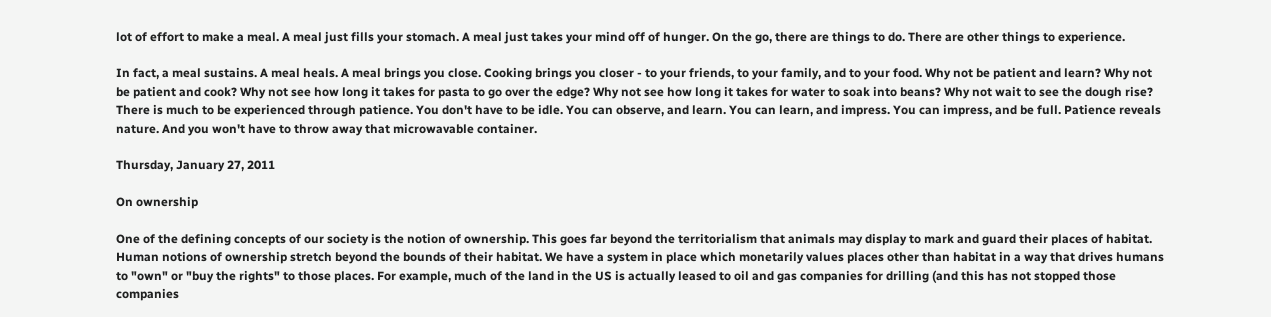lot of effort to make a meal. A meal just fills your stomach. A meal just takes your mind off of hunger. On the go, there are things to do. There are other things to experience.

In fact, a meal sustains. A meal heals. A meal brings you close. Cooking brings you closer - to your friends, to your family, and to your food. Why not be patient and learn? Why not be patient and cook? Why not see how long it takes for pasta to go over the edge? Why not see how long it takes for water to soak into beans? Why not wait to see the dough rise? There is much to be experienced through patience. You don't have to be idle. You can observe, and learn. You can learn, and impress. You can impress, and be full. Patience reveals nature. And you won't have to throw away that microwavable container.

Thursday, January 27, 2011

On ownership

One of the defining concepts of our society is the notion of ownership. This goes far beyond the territorialism that animals may display to mark and guard their places of habitat. Human notions of ownership stretch beyond the bounds of their habitat. We have a system in place which monetarily values places other than habitat in a way that drives humans to "own" or "buy the rights" to those places. For example, much of the land in the US is actually leased to oil and gas companies for drilling (and this has not stopped those companies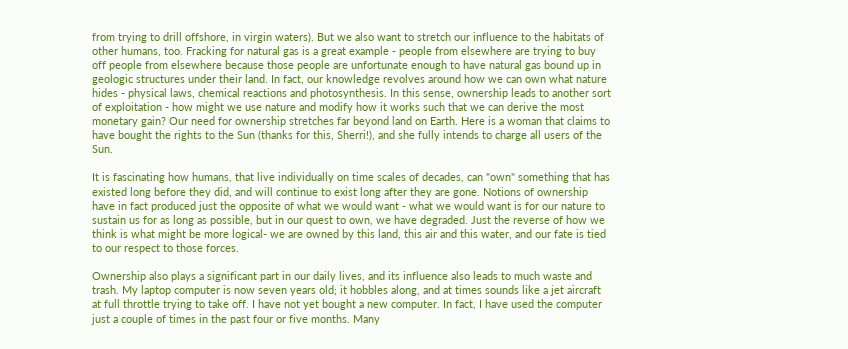from trying to drill offshore, in virgin waters). But we also want to stretch our influence to the habitats of other humans, too. Fracking for natural gas is a great example - people from elsewhere are trying to buy off people from elsewhere because those people are unfortunate enough to have natural gas bound up in geologic structures under their land. In fact, our knowledge revolves around how we can own what nature hides - physical laws, chemical reactions and photosynthesis. In this sense, ownership leads to another sort of exploitation - how might we use nature and modify how it works such that we can derive the most monetary gain? Our need for ownership stretches far beyond land on Earth. Here is a woman that claims to have bought the rights to the Sun (thanks for this, Sherri!), and she fully intends to charge all users of the Sun.

It is fascinating how humans, that live individually on time scales of decades, can "own" something that has existed long before they did, and will continue to exist long after they are gone. Notions of ownership have in fact produced just the opposite of what we would want - what we would want is for our nature to sustain us for as long as possible, but in our quest to own, we have degraded. Just the reverse of how we think is what might be more logical- we are owned by this land, this air and this water, and our fate is tied to our respect to those forces.

Ownership also plays a significant part in our daily lives, and its influence also leads to much waste and trash. My laptop computer is now seven years old; it hobbles along, and at times sounds like a jet aircraft at full throttle trying to take off. I have not yet bought a new computer. In fact, I have used the computer just a couple of times in the past four or five months. Many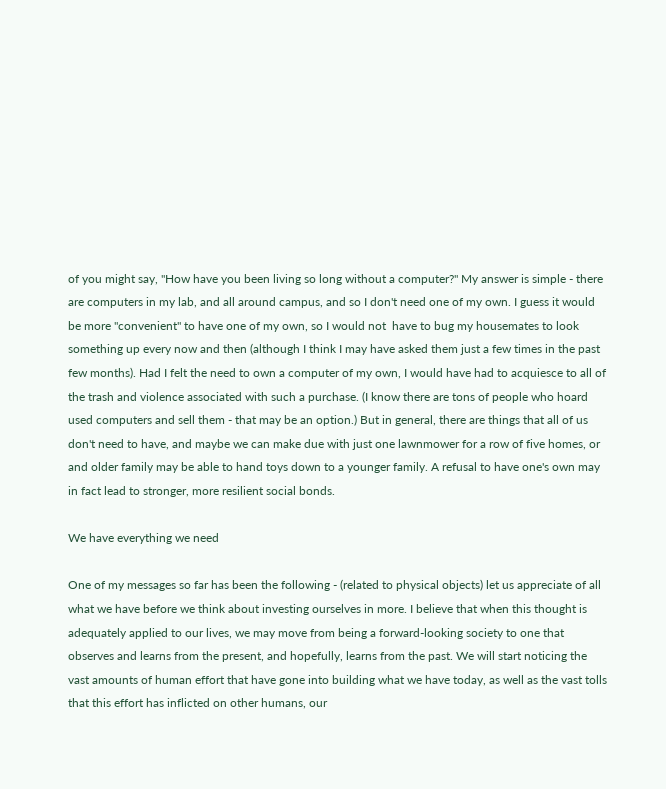of you might say, "How have you been living so long without a computer?" My answer is simple - there are computers in my lab, and all around campus, and so I don't need one of my own. I guess it would be more "convenient" to have one of my own, so I would not  have to bug my housemates to look something up every now and then (although I think I may have asked them just a few times in the past few months). Had I felt the need to own a computer of my own, I would have had to acquiesce to all of the trash and violence associated with such a purchase. (I know there are tons of people who hoard used computers and sell them - that may be an option.) But in general, there are things that all of us don't need to have, and maybe we can make due with just one lawnmower for a row of five homes, or and older family may be able to hand toys down to a younger family. A refusal to have one's own may in fact lead to stronger, more resilient social bonds.

We have everything we need

One of my messages so far has been the following - (related to physical objects) let us appreciate of all what we have before we think about investing ourselves in more. I believe that when this thought is adequately applied to our lives, we may move from being a forward-looking society to one that observes and learns from the present, and hopefully, learns from the past. We will start noticing the vast amounts of human effort that have gone into building what we have today, as well as the vast tolls that this effort has inflicted on other humans, our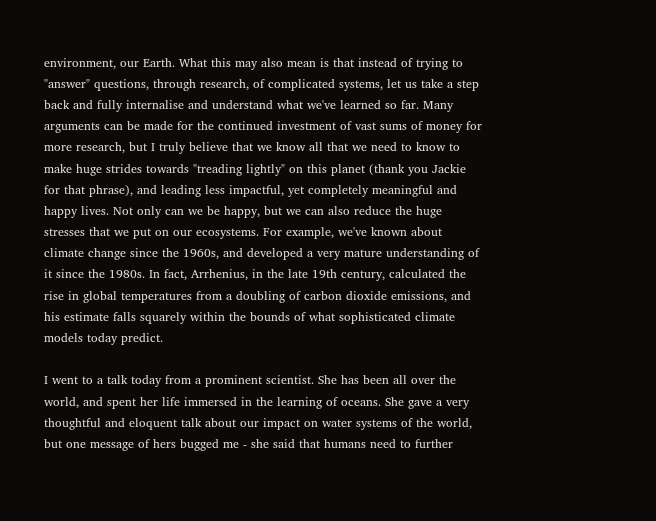environment, our Earth. What this may also mean is that instead of trying to "answer" questions, through research, of complicated systems, let us take a step back and fully internalise and understand what we've learned so far. Many arguments can be made for the continued investment of vast sums of money for more research, but I truly believe that we know all that we need to know to make huge strides towards "treading lightly" on this planet (thank you Jackie for that phrase), and leading less impactful, yet completely meaningful and happy lives. Not only can we be happy, but we can also reduce the huge stresses that we put on our ecosystems. For example, we've known about climate change since the 1960s, and developed a very mature understanding of it since the 1980s. In fact, Arrhenius, in the late 19th century, calculated the rise in global temperatures from a doubling of carbon dioxide emissions, and his estimate falls squarely within the bounds of what sophisticated climate models today predict.

I went to a talk today from a prominent scientist. She has been all over the world, and spent her life immersed in the learning of oceans. She gave a very thoughtful and eloquent talk about our impact on water systems of the world, but one message of hers bugged me - she said that humans need to further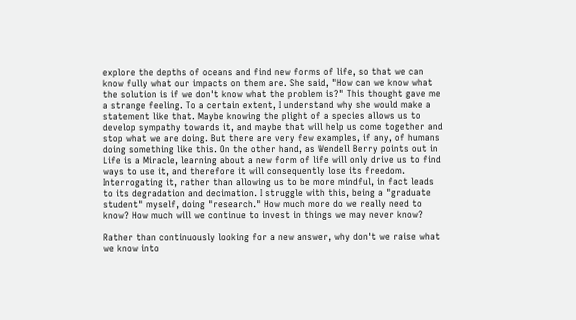explore the depths of oceans and find new forms of life, so that we can know fully what our impacts on them are. She said, "How can we know what the solution is if we don't know what the problem is?" This thought gave me a strange feeling. To a certain extent, I understand why she would make a statement like that. Maybe knowing the plight of a species allows us to develop sympathy towards it, and maybe that will help us come together and stop what we are doing. But there are very few examples, if any, of humans doing something like this. On the other hand, as Wendell Berry points out in Life is a Miracle, learning about a new form of life will only drive us to find ways to use it, and therefore it will consequently lose its freedom. Interrogating it, rather than allowing us to be more mindful, in fact leads to its degradation and decimation. I struggle with this, being a "graduate student" myself, doing "research." How much more do we really need to know? How much will we continue to invest in things we may never know?

Rather than continuously looking for a new answer, why don't we raise what we know into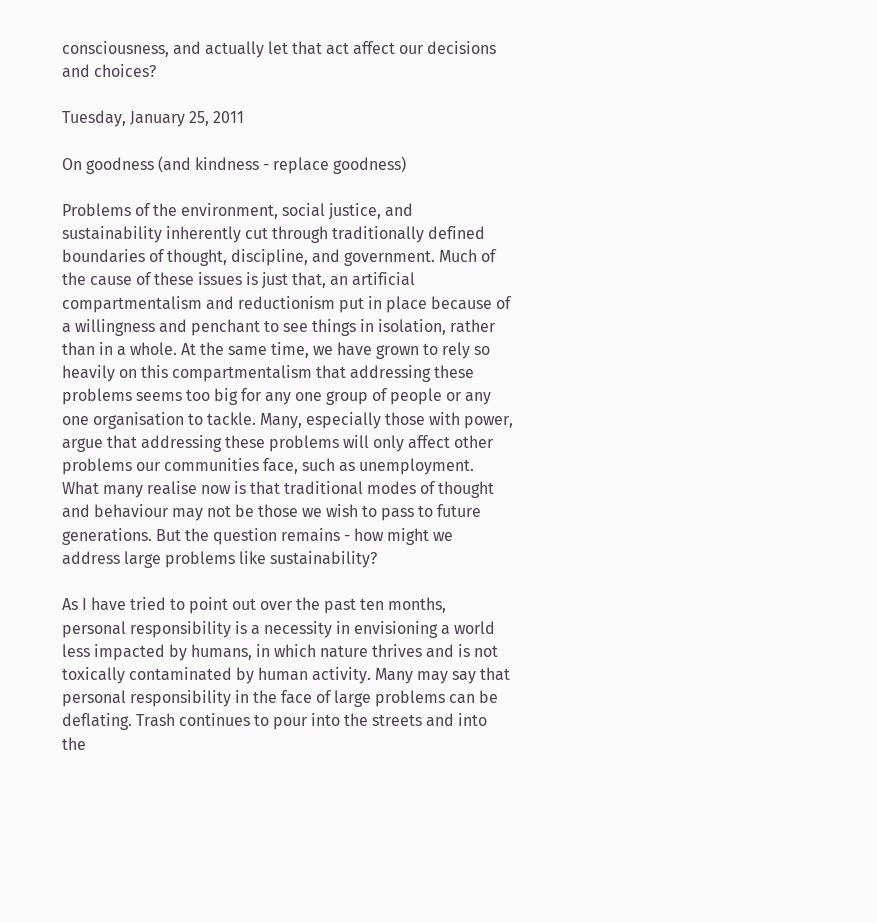consciousness, and actually let that act affect our decisions and choices?

Tuesday, January 25, 2011

On goodness (and kindness - replace goodness)

Problems of the environment, social justice, and sustainability inherently cut through traditionally defined boundaries of thought, discipline, and government. Much of the cause of these issues is just that, an artificial compartmentalism and reductionism put in place because of a willingness and penchant to see things in isolation, rather than in a whole. At the same time, we have grown to rely so heavily on this compartmentalism that addressing these problems seems too big for any one group of people or any one organisation to tackle. Many, especially those with power, argue that addressing these problems will only affect other problems our communities face, such as unemployment. What many realise now is that traditional modes of thought and behaviour may not be those we wish to pass to future generations. But the question remains - how might we address large problems like sustainability?

As I have tried to point out over the past ten months, personal responsibility is a necessity in envisioning a world less impacted by humans, in which nature thrives and is not toxically contaminated by human activity. Many may say that personal responsibility in the face of large problems can be deflating. Trash continues to pour into the streets and into the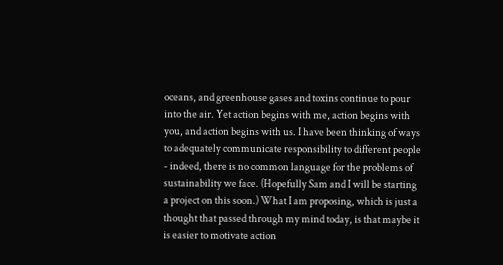oceans, and greenhouse gases and toxins continue to pour into the air. Yet action begins with me, action begins with you, and action begins with us. I have been thinking of ways to adequately communicate responsibility to different people - indeed, there is no common language for the problems of sustainability we face. (Hopefully Sam and I will be starting a project on this soon.) What I am proposing, which is just a thought that passed through my mind today, is that maybe it is easier to motivate action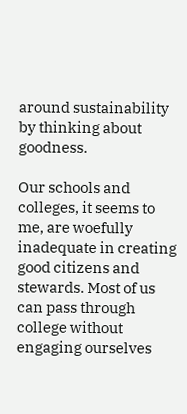around sustainability by thinking about goodness.

Our schools and colleges, it seems to me, are woefully inadequate in creating good citizens and stewards. Most of us can pass through college without engaging ourselves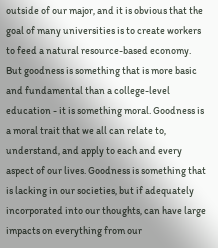outside of our major, and it is obvious that the goal of many universities is to create workers to feed a natural resource-based economy. But goodness is something that is more basic and fundamental than a college-level education - it is something moral. Goodness is a moral trait that we all can relate to, understand, and apply to each and every aspect of our lives. Goodness is something that is lacking in our societies, but if adequately incorporated into our thoughts, can have large impacts on everything from our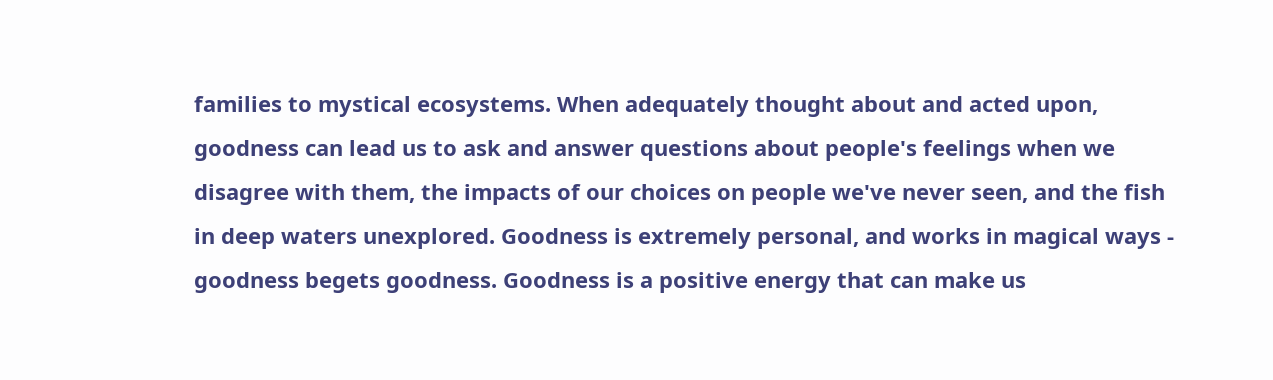families to mystical ecosystems. When adequately thought about and acted upon, goodness can lead us to ask and answer questions about people's feelings when we disagree with them, the impacts of our choices on people we've never seen, and the fish in deep waters unexplored. Goodness is extremely personal, and works in magical ways - goodness begets goodness. Goodness is a positive energy that can make us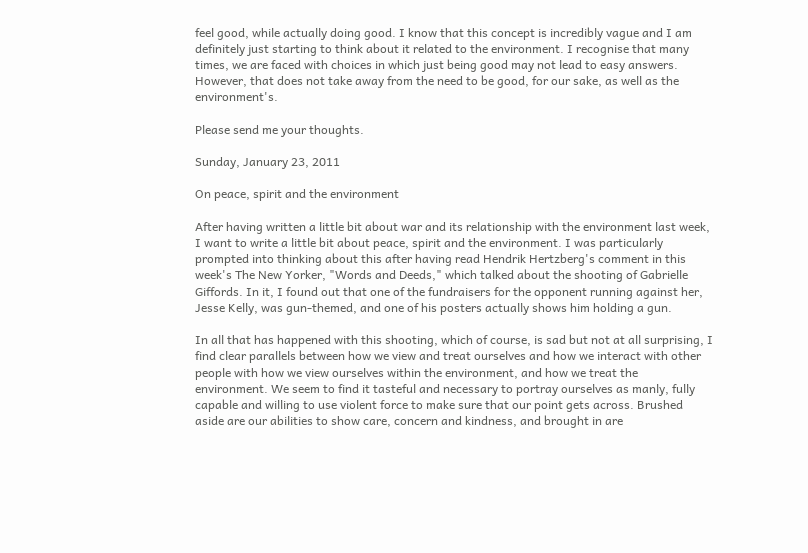feel good, while actually doing good. I know that this concept is incredibly vague and I am definitely just starting to think about it related to the environment. I recognise that many times, we are faced with choices in which just being good may not lead to easy answers. However, that does not take away from the need to be good, for our sake, as well as the environment's.

Please send me your thoughts.

Sunday, January 23, 2011

On peace, spirit and the environment

After having written a little bit about war and its relationship with the environment last week, I want to write a little bit about peace, spirit and the environment. I was particularly prompted into thinking about this after having read Hendrik Hertzberg's comment in this week's The New Yorker, "Words and Deeds," which talked about the shooting of Gabrielle Giffords. In it, I found out that one of the fundraisers for the opponent running against her, Jesse Kelly, was gun-themed, and one of his posters actually shows him holding a gun.

In all that has happened with this shooting, which of course, is sad but not at all surprising, I find clear parallels between how we view and treat ourselves and how we interact with other people with how we view ourselves within the environment, and how we treat the environment. We seem to find it tasteful and necessary to portray ourselves as manly, fully capable and willing to use violent force to make sure that our point gets across. Brushed aside are our abilities to show care, concern and kindness, and brought in are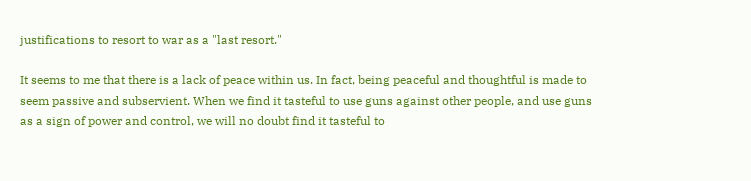justifications to resort to war as a "last resort."

It seems to me that there is a lack of peace within us. In fact, being peaceful and thoughtful is made to seem passive and subservient. When we find it tasteful to use guns against other people, and use guns as a sign of power and control, we will no doubt find it tasteful to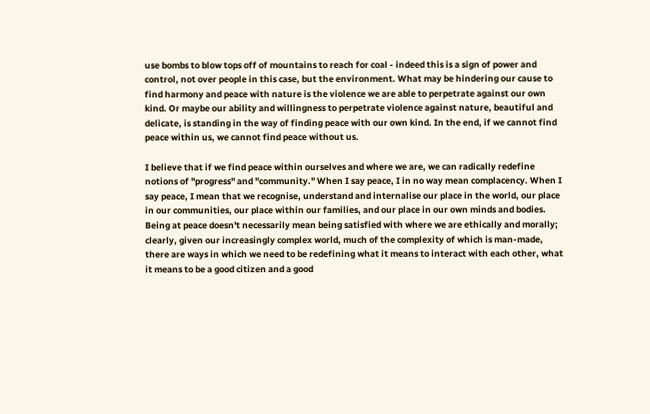use bombs to blow tops off of mountains to reach for coal - indeed this is a sign of power and control, not over people in this case, but the environment. What may be hindering our cause to find harmony and peace with nature is the violence we are able to perpetrate against our own kind. Or maybe our ability and willingness to perpetrate violence against nature, beautiful and delicate, is standing in the way of finding peace with our own kind. In the end, if we cannot find peace within us, we cannot find peace without us.

I believe that if we find peace within ourselves and where we are, we can radically redefine notions of "progress" and "community." When I say peace, I in no way mean complacency. When I say peace, I mean that we recognise, understand and internalise our place in the world, our place in our communities, our place within our families, and our place in our own minds and bodies. Being at peace doesn't necessarily mean being satisfied with where we are ethically and morally; clearly, given our increasingly complex world, much of the complexity of which is man-made, there are ways in which we need to be redefining what it means to interact with each other, what it means to be a good citizen and a good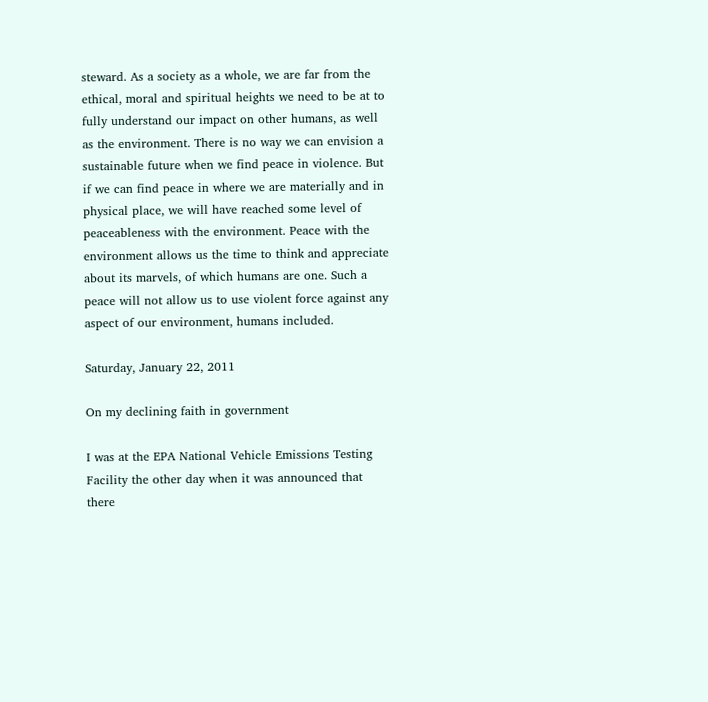steward. As a society as a whole, we are far from the ethical, moral and spiritual heights we need to be at to fully understand our impact on other humans, as well as the environment. There is no way we can envision a sustainable future when we find peace in violence. But if we can find peace in where we are materially and in physical place, we will have reached some level of peaceableness with the environment. Peace with the environment allows us the time to think and appreciate about its marvels, of which humans are one. Such a peace will not allow us to use violent force against any aspect of our environment, humans included.

Saturday, January 22, 2011

On my declining faith in government

I was at the EPA National Vehicle Emissions Testing Facility the other day when it was announced that there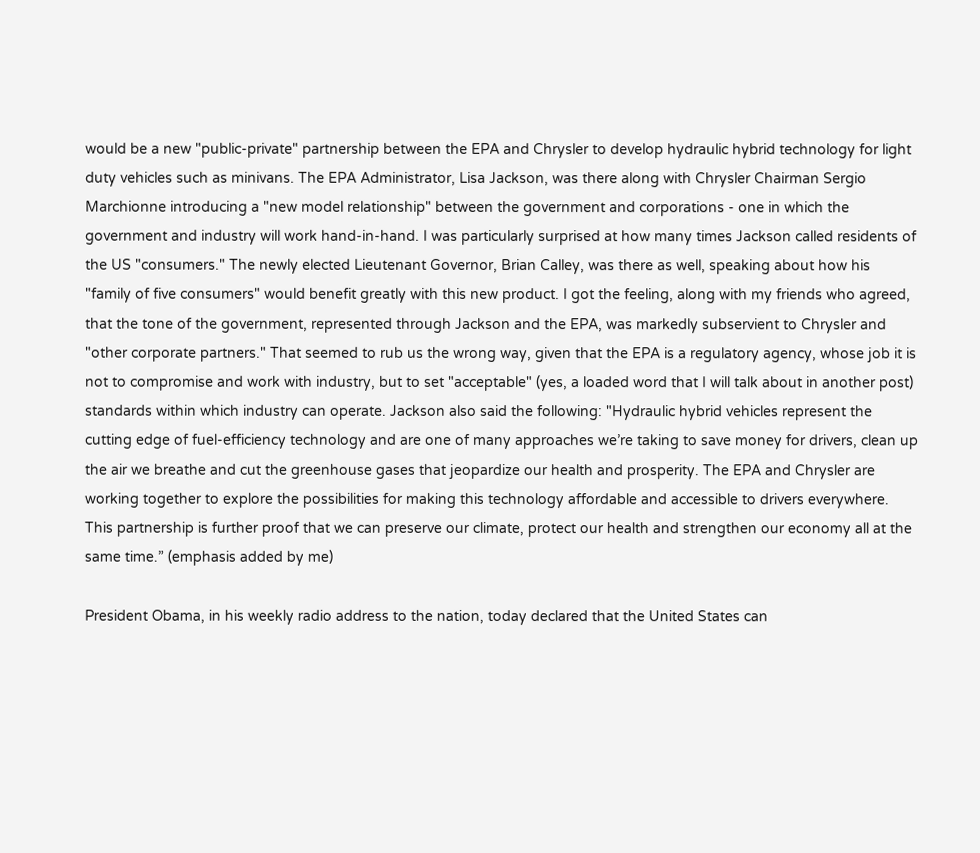would be a new "public-private" partnership between the EPA and Chrysler to develop hydraulic hybrid technology for light duty vehicles such as minivans. The EPA Administrator, Lisa Jackson, was there along with Chrysler Chairman Sergio Marchionne introducing a "new model relationship" between the government and corporations - one in which the government and industry will work hand-in-hand. I was particularly surprised at how many times Jackson called residents of the US "consumers." The newly elected Lieutenant Governor, Brian Calley, was there as well, speaking about how his "family of five consumers" would benefit greatly with this new product. I got the feeling, along with my friends who agreed, that the tone of the government, represented through Jackson and the EPA, was markedly subservient to Chrysler and "other corporate partners." That seemed to rub us the wrong way, given that the EPA is a regulatory agency, whose job it is not to compromise and work with industry, but to set "acceptable" (yes, a loaded word that I will talk about in another post) standards within which industry can operate. Jackson also said the following: "Hydraulic hybrid vehicles represent the cutting edge of fuel-efficiency technology and are one of many approaches we’re taking to save money for drivers, clean up the air we breathe and cut the greenhouse gases that jeopardize our health and prosperity. The EPA and Chrysler are working together to explore the possibilities for making this technology affordable and accessible to drivers everywhere. This partnership is further proof that we can preserve our climate, protect our health and strengthen our economy all at the same time.” (emphasis added by me)

President Obama, in his weekly radio address to the nation, today declared that the United States can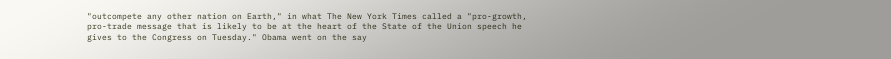"outcompete any other nation on Earth," in what The New York Times called a "pro-growth, pro-trade message that is likely to be at the heart of the State of the Union speech he gives to the Congress on Tuesday." Obama went on the say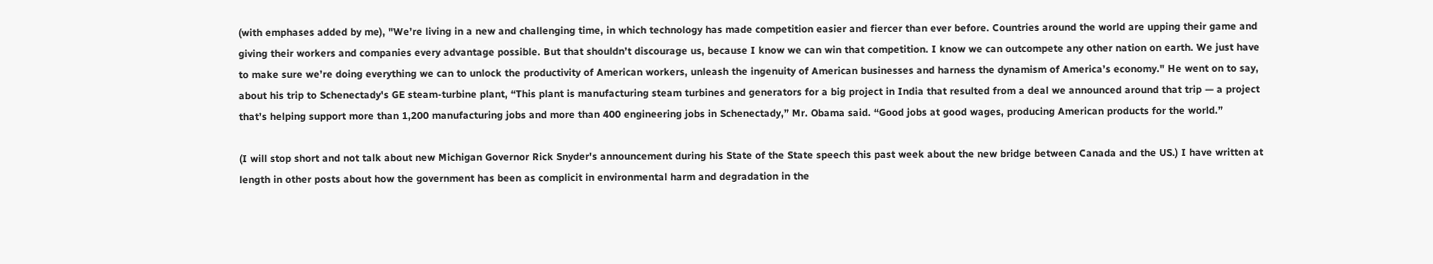(with emphases added by me), "We’re living in a new and challenging time, in which technology has made competition easier and fiercer than ever before. Countries around the world are upping their game and giving their workers and companies every advantage possible. But that shouldn’t discourage us, because I know we can win that competition. I know we can outcompete any other nation on earth. We just have to make sure we’re doing everything we can to unlock the productivity of American workers, unleash the ingenuity of American businesses and harness the dynamism of America’s economy." He went on to say, about his trip to Schenectady's GE steam-turbine plant, “This plant is manufacturing steam turbines and generators for a big project in India that resulted from a deal we announced around that trip — a project that’s helping support more than 1,200 manufacturing jobs and more than 400 engineering jobs in Schenectady,” Mr. Obama said. “Good jobs at good wages, producing American products for the world.”

(I will stop short and not talk about new Michigan Governor Rick Snyder's announcement during his State of the State speech this past week about the new bridge between Canada and the US.) I have written at length in other posts about how the government has been as complicit in environmental harm and degradation in the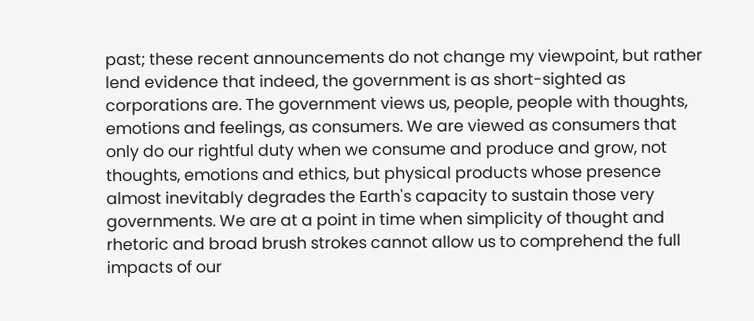past; these recent announcements do not change my viewpoint, but rather lend evidence that indeed, the government is as short-sighted as corporations are. The government views us, people, people with thoughts, emotions and feelings, as consumers. We are viewed as consumers that only do our rightful duty when we consume and produce and grow, not thoughts, emotions and ethics, but physical products whose presence almost inevitably degrades the Earth's capacity to sustain those very governments. We are at a point in time when simplicity of thought and rhetoric and broad brush strokes cannot allow us to comprehend the full impacts of our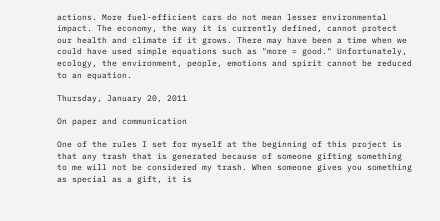actions. More fuel-efficient cars do not mean lesser environmental impact. The economy, the way it is currently defined, cannot protect our health and climate if it grows. There may have been a time when we could have used simple equations such as "more = good." Unfortunately, ecology, the environment, people, emotions and spirit cannot be reduced to an equation.

Thursday, January 20, 2011

On paper and communication

One of the rules I set for myself at the beginning of this project is that any trash that is generated because of someone gifting something to me will not be considered my trash. When someone gives you something as special as a gift, it is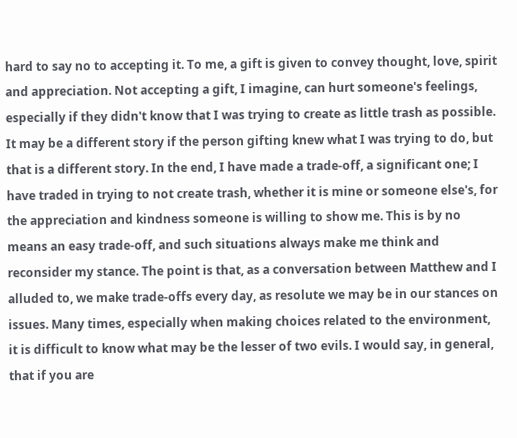hard to say no to accepting it. To me, a gift is given to convey thought, love, spirit and appreciation. Not accepting a gift, I imagine, can hurt someone's feelings, especially if they didn't know that I was trying to create as little trash as possible. It may be a different story if the person gifting knew what I was trying to do, but that is a different story. In the end, I have made a trade-off, a significant one; I have traded in trying to not create trash, whether it is mine or someone else's, for the appreciation and kindness someone is willing to show me. This is by no means an easy trade-off, and such situations always make me think and reconsider my stance. The point is that, as a conversation between Matthew and I alluded to, we make trade-offs every day, as resolute we may be in our stances on issues. Many times, especially when making choices related to the environment, it is difficult to know what may be the lesser of two evils. I would say, in general, that if you are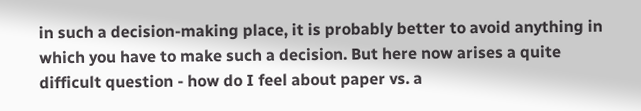in such a decision-making place, it is probably better to avoid anything in which you have to make such a decision. But here now arises a quite difficult question - how do I feel about paper vs. a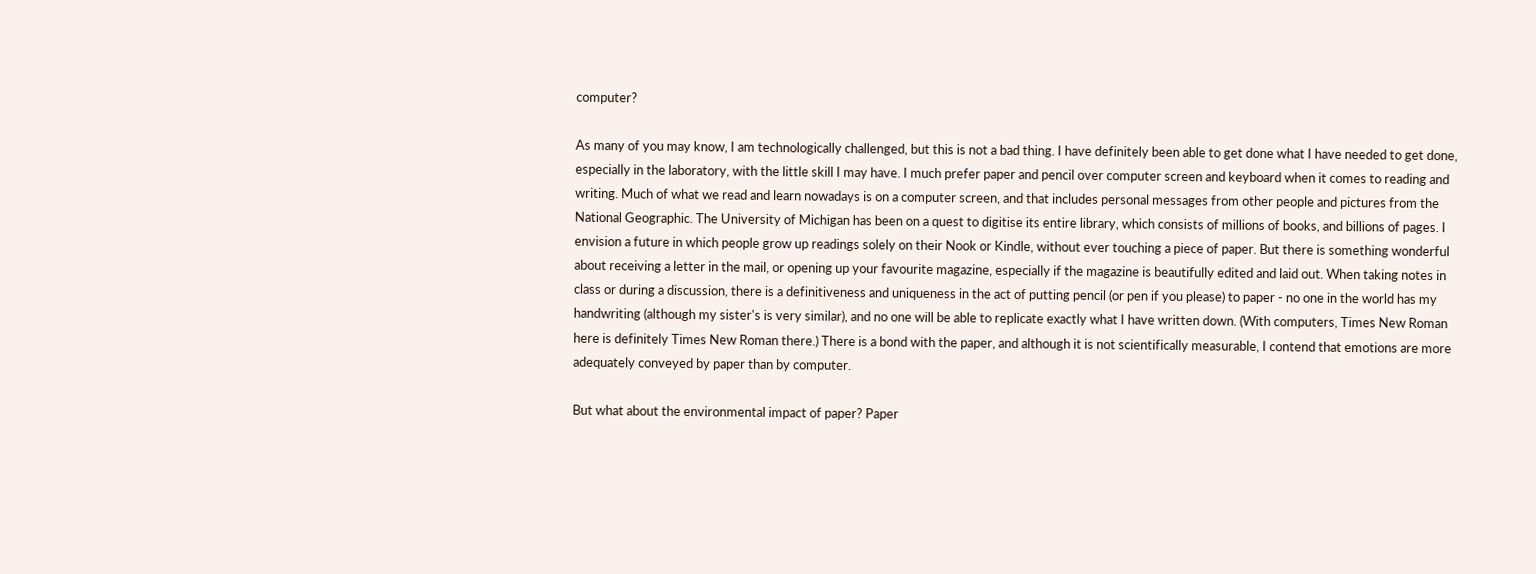computer?

As many of you may know, I am technologically challenged, but this is not a bad thing. I have definitely been able to get done what I have needed to get done, especially in the laboratory, with the little skill I may have. I much prefer paper and pencil over computer screen and keyboard when it comes to reading and writing. Much of what we read and learn nowadays is on a computer screen, and that includes personal messages from other people and pictures from the National Geographic. The University of Michigan has been on a quest to digitise its entire library, which consists of millions of books, and billions of pages. I envision a future in which people grow up readings solely on their Nook or Kindle, without ever touching a piece of paper. But there is something wonderful about receiving a letter in the mail, or opening up your favourite magazine, especially if the magazine is beautifully edited and laid out. When taking notes in class or during a discussion, there is a definitiveness and uniqueness in the act of putting pencil (or pen if you please) to paper - no one in the world has my handwriting (although my sister's is very similar), and no one will be able to replicate exactly what I have written down. (With computers, Times New Roman here is definitely Times New Roman there.) There is a bond with the paper, and although it is not scientifically measurable, I contend that emotions are more adequately conveyed by paper than by computer.

But what about the environmental impact of paper? Paper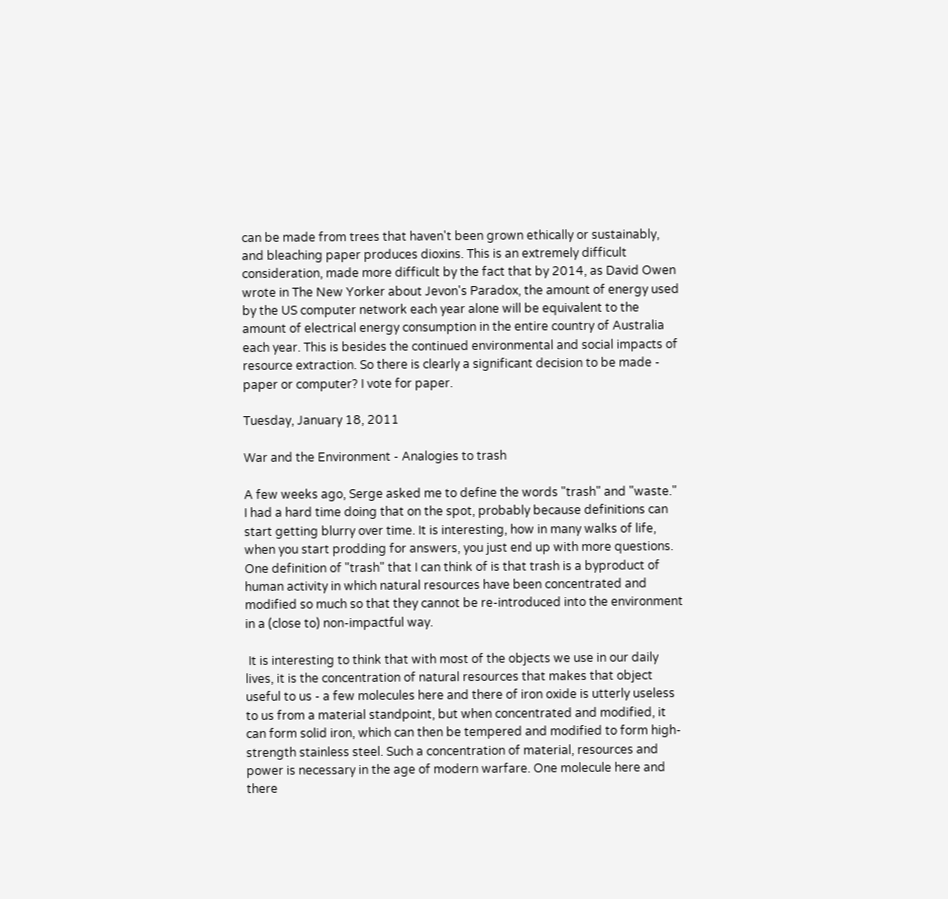can be made from trees that haven't been grown ethically or sustainably, and bleaching paper produces dioxins. This is an extremely difficult consideration, made more difficult by the fact that by 2014, as David Owen wrote in The New Yorker about Jevon's Paradox, the amount of energy used by the US computer network each year alone will be equivalent to the amount of electrical energy consumption in the entire country of Australia each year. This is besides the continued environmental and social impacts of resource extraction. So there is clearly a significant decision to be made - paper or computer? I vote for paper.

Tuesday, January 18, 2011

War and the Environment - Analogies to trash

A few weeks ago, Serge asked me to define the words "trash" and "waste." I had a hard time doing that on the spot, probably because definitions can start getting blurry over time. It is interesting, how in many walks of life, when you start prodding for answers, you just end up with more questions. One definition of "trash" that I can think of is that trash is a byproduct of human activity in which natural resources have been concentrated and modified so much so that they cannot be re-introduced into the environment in a (close to) non-impactful way.

 It is interesting to think that with most of the objects we use in our daily lives, it is the concentration of natural resources that makes that object useful to us - a few molecules here and there of iron oxide is utterly useless to us from a material standpoint, but when concentrated and modified, it can form solid iron, which can then be tempered and modified to form high-strength stainless steel. Such a concentration of material, resources and power is necessary in the age of modern warfare. One molecule here and there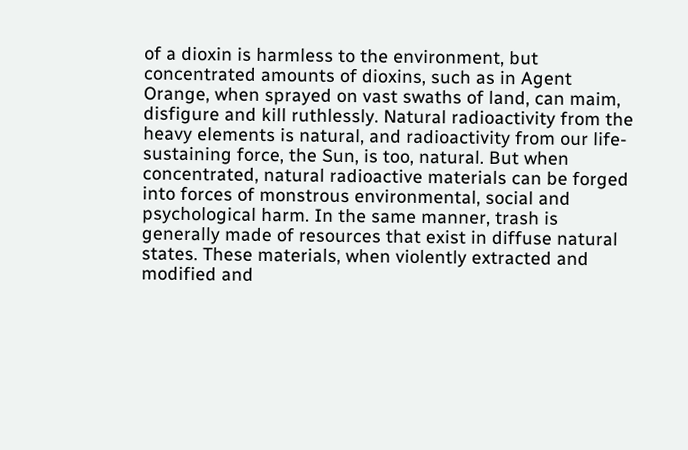of a dioxin is harmless to the environment, but concentrated amounts of dioxins, such as in Agent Orange, when sprayed on vast swaths of land, can maim, disfigure and kill ruthlessly. Natural radioactivity from the heavy elements is natural, and radioactivity from our life-sustaining force, the Sun, is too, natural. But when concentrated, natural radioactive materials can be forged into forces of monstrous environmental, social and psychological harm. In the same manner, trash is generally made of resources that exist in diffuse natural states. These materials, when violently extracted and modified and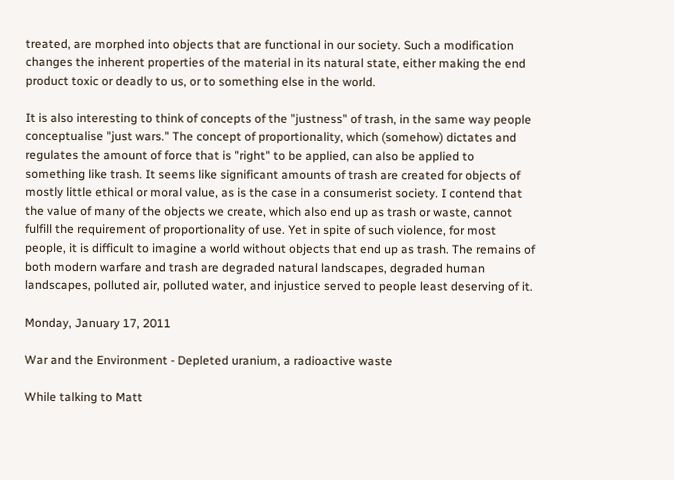treated, are morphed into objects that are functional in our society. Such a modification changes the inherent properties of the material in its natural state, either making the end product toxic or deadly to us, or to something else in the world.

It is also interesting to think of concepts of the "justness" of trash, in the same way people conceptualise "just wars." The concept of proportionality, which (somehow) dictates and regulates the amount of force that is "right" to be applied, can also be applied to something like trash. It seems like significant amounts of trash are created for objects of mostly little ethical or moral value, as is the case in a consumerist society. I contend that the value of many of the objects we create, which also end up as trash or waste, cannot fulfill the requirement of proportionality of use. Yet in spite of such violence, for most people, it is difficult to imagine a world without objects that end up as trash. The remains of both modern warfare and trash are degraded natural landscapes, degraded human landscapes, polluted air, polluted water, and injustice served to people least deserving of it.

Monday, January 17, 2011

War and the Environment - Depleted uranium, a radioactive waste

While talking to Matt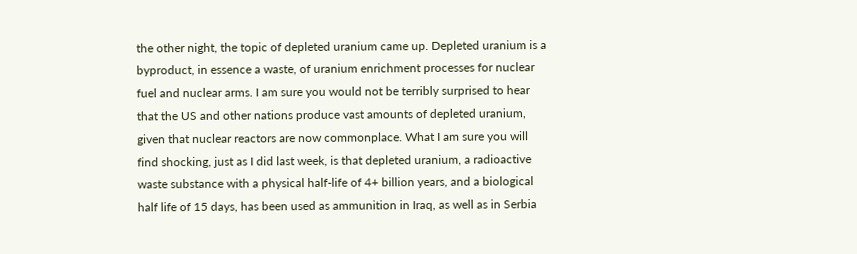the other night, the topic of depleted uranium came up. Depleted uranium is a byproduct, in essence a waste, of uranium enrichment processes for nuclear fuel and nuclear arms. I am sure you would not be terribly surprised to hear that the US and other nations produce vast amounts of depleted uranium, given that nuclear reactors are now commonplace. What I am sure you will find shocking, just as I did last week, is that depleted uranium, a radioactive waste substance with a physical half-life of 4+ billion years, and a biological half life of 15 days, has been used as ammunition in Iraq, as well as in Serbia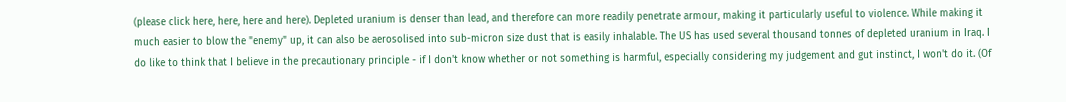(please click here, here, here and here). Depleted uranium is denser than lead, and therefore can more readily penetrate armour, making it particularly useful to violence. While making it much easier to blow the "enemy" up, it can also be aerosolised into sub-micron size dust that is easily inhalable. The US has used several thousand tonnes of depleted uranium in Iraq. I do like to think that I believe in the precautionary principle - if I don't know whether or not something is harmful, especially considering my judgement and gut instinct, I won't do it. (Of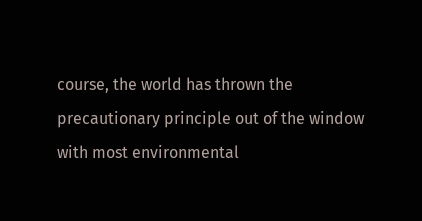course, the world has thrown the precautionary principle out of the window with most environmental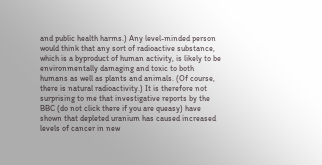and public health harms.) Any level-minded person would think that any sort of radioactive substance, which is a byproduct of human activity, is likely to be environmentally damaging and toxic to both humans as well as plants and animals. (Of course, there is natural radioactivity.) It is therefore not surprising to me that investigative reports by the BBC (do not click there if you are queasy) have shown that depleted uranium has caused increased levels of cancer in new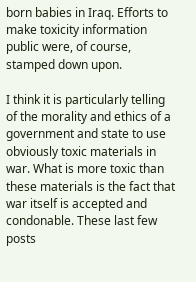born babies in Iraq. Efforts to make toxicity information public were, of course, stamped down upon.

I think it is particularly telling of the morality and ethics of a government and state to use obviously toxic materials in war. What is more toxic than these materials is the fact that war itself is accepted and condonable. These last few posts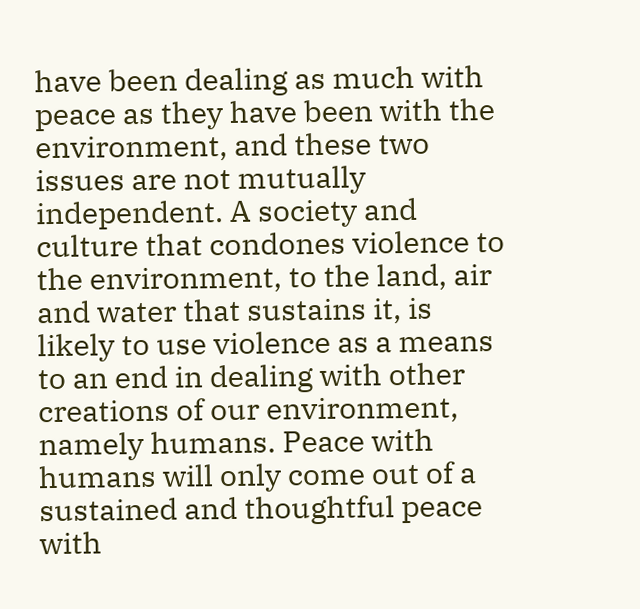have been dealing as much with peace as they have been with the environment, and these two issues are not mutually independent. A society and culture that condones violence to the environment, to the land, air and water that sustains it, is likely to use violence as a means to an end in dealing with other creations of our environment, namely humans. Peace with humans will only come out of a sustained and thoughtful peace with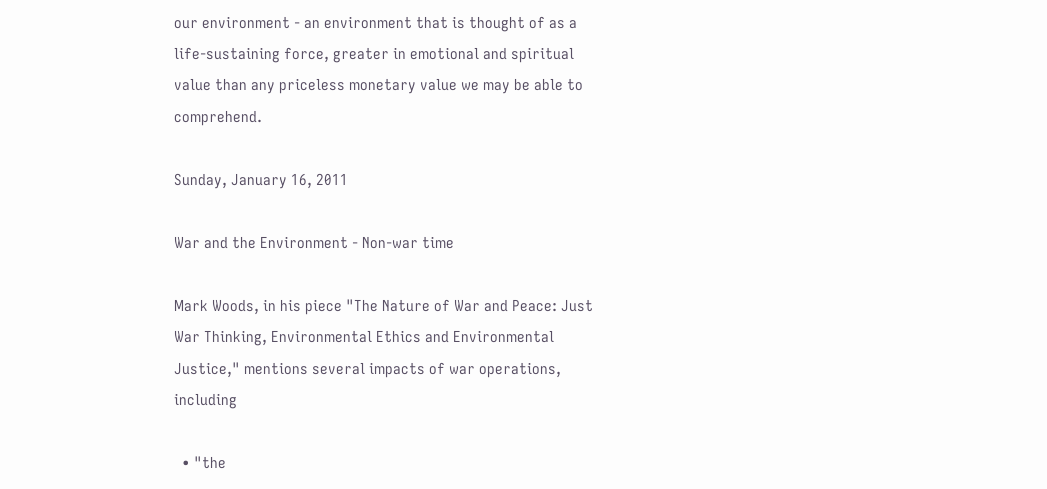our environment - an environment that is thought of as a life-sustaining force, greater in emotional and spiritual value than any priceless monetary value we may be able to comprehend.

Sunday, January 16, 2011

War and the Environment - Non-war time

Mark Woods, in his piece "The Nature of War and Peace: Just War Thinking, Environmental Ethics and Environmental Justice," mentions several impacts of war operations, including

  • "the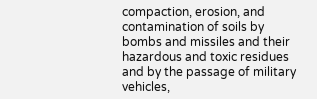compaction, erosion, and contamination of soils by bombs and missiles and their hazardous and toxic residues and by the passage of military vehicles,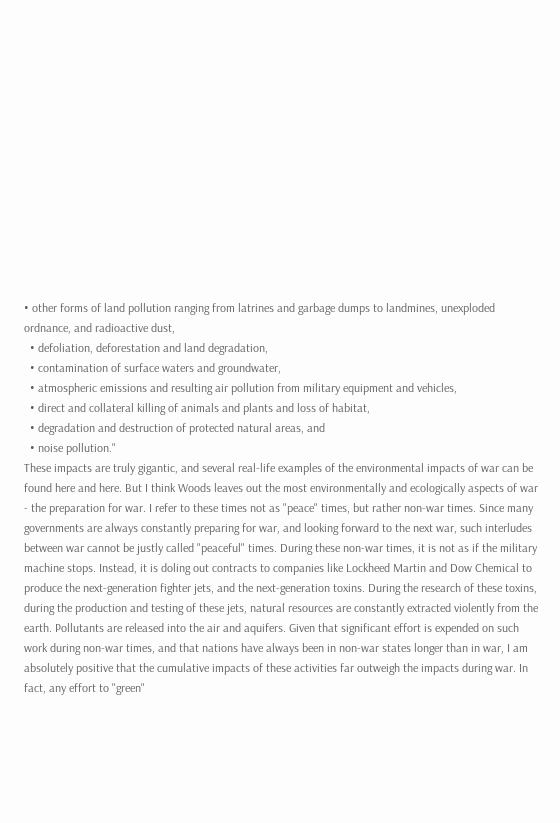• other forms of land pollution ranging from latrines and garbage dumps to landmines, unexploded ordnance, and radioactive dust,
  • defoliation, deforestation and land degradation,
  • contamination of surface waters and groundwater,
  • atmospheric emissions and resulting air pollution from military equipment and vehicles,
  • direct and collateral killing of animals and plants and loss of habitat,
  • degradation and destruction of protected natural areas, and
  • noise pollution."
These impacts are truly gigantic, and several real-life examples of the environmental impacts of war can be found here and here. But I think Woods leaves out the most environmentally and ecologically aspects of war - the preparation for war. I refer to these times not as "peace" times, but rather non-war times. Since many governments are always constantly preparing for war, and looking forward to the next war, such interludes between war cannot be justly called "peaceful" times. During these non-war times, it is not as if the military machine stops. Instead, it is doling out contracts to companies like Lockheed Martin and Dow Chemical to produce the next-generation fighter jets, and the next-generation toxins. During the research of these toxins, during the production and testing of these jets, natural resources are constantly extracted violently from the earth. Pollutants are released into the air and aquifers. Given that significant effort is expended on such work during non-war times, and that nations have always been in non-war states longer than in war, I am absolutely positive that the cumulative impacts of these activities far outweigh the impacts during war. In fact, any effort to "green"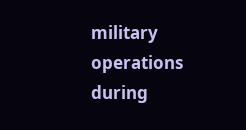military operations during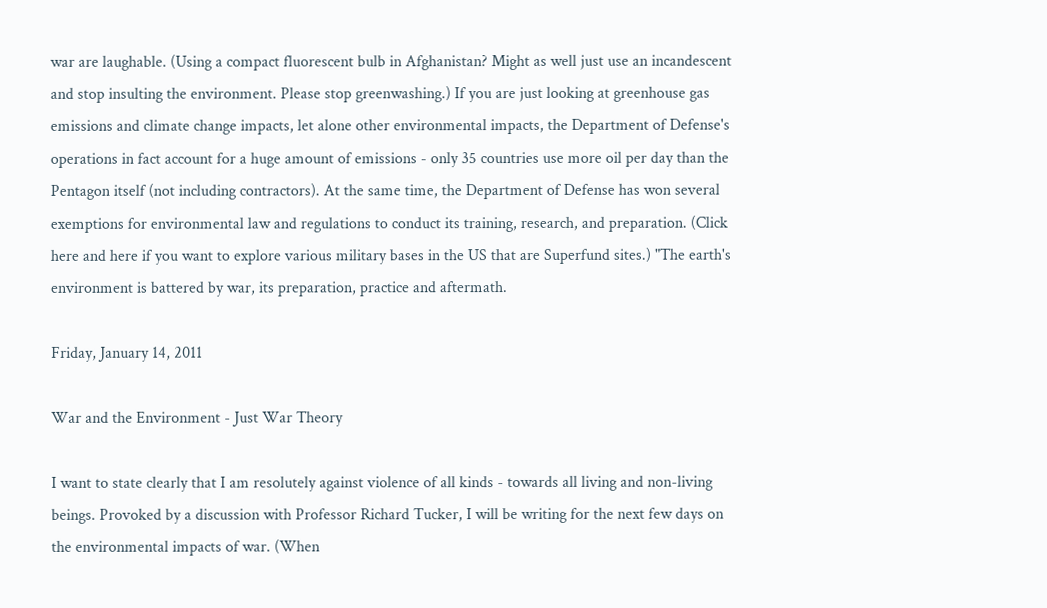war are laughable. (Using a compact fluorescent bulb in Afghanistan? Might as well just use an incandescent and stop insulting the environment. Please stop greenwashing.) If you are just looking at greenhouse gas emissions and climate change impacts, let alone other environmental impacts, the Department of Defense's operations in fact account for a huge amount of emissions - only 35 countries use more oil per day than the Pentagon itself (not including contractors). At the same time, the Department of Defense has won several exemptions for environmental law and regulations to conduct its training, research, and preparation. (Click here and here if you want to explore various military bases in the US that are Superfund sites.) "The earth's environment is battered by war, its preparation, practice and aftermath.

Friday, January 14, 2011

War and the Environment - Just War Theory

I want to state clearly that I am resolutely against violence of all kinds - towards all living and non-living beings. Provoked by a discussion with Professor Richard Tucker, I will be writing for the next few days on the environmental impacts of war. (When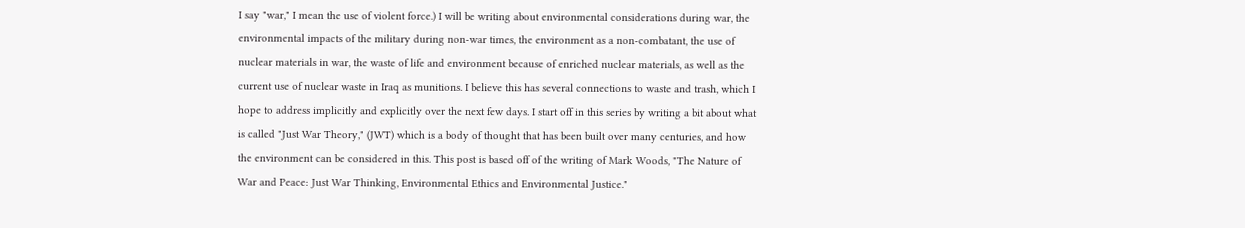I say "war," I mean the use of violent force.) I will be writing about environmental considerations during war, the environmental impacts of the military during non-war times, the environment as a non-combatant, the use of nuclear materials in war, the waste of life and environment because of enriched nuclear materials, as well as the current use of nuclear waste in Iraq as munitions. I believe this has several connections to waste and trash, which I hope to address implicitly and explicitly over the next few days. I start off in this series by writing a bit about what is called "Just War Theory," (JWT) which is a body of thought that has been built over many centuries, and how the environment can be considered in this. This post is based off of the writing of Mark Woods, "The Nature of War and Peace: Just War Thinking, Environmental Ethics and Environmental Justice."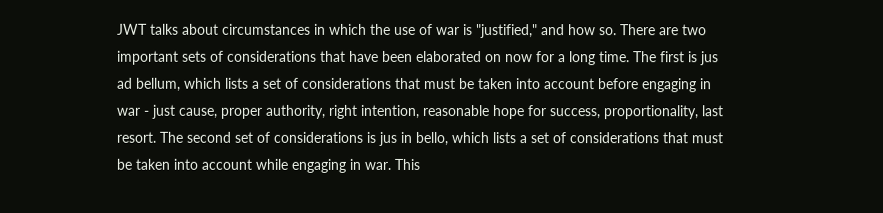JWT talks about circumstances in which the use of war is "justified," and how so. There are two important sets of considerations that have been elaborated on now for a long time. The first is jus ad bellum, which lists a set of considerations that must be taken into account before engaging in war - just cause, proper authority, right intention, reasonable hope for success, proportionality, last resort. The second set of considerations is jus in bello, which lists a set of considerations that must be taken into account while engaging in war. This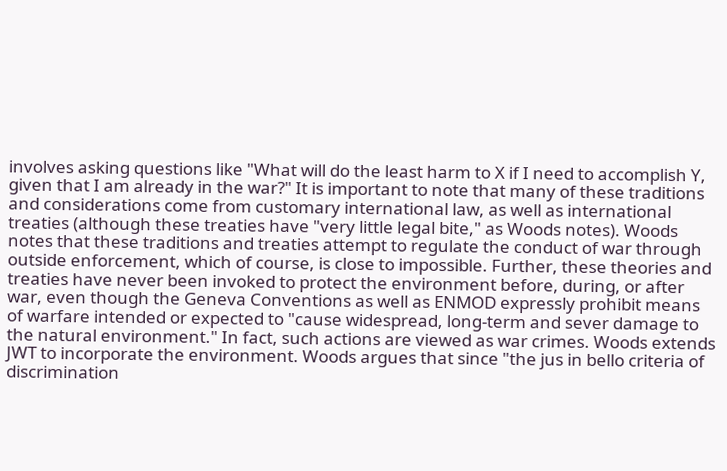involves asking questions like "What will do the least harm to X if I need to accomplish Y, given that I am already in the war?" It is important to note that many of these traditions and considerations come from customary international law, as well as international treaties (although these treaties have "very little legal bite," as Woods notes). Woods notes that these traditions and treaties attempt to regulate the conduct of war through outside enforcement, which of course, is close to impossible. Further, these theories and treaties have never been invoked to protect the environment before, during, or after war, even though the Geneva Conventions as well as ENMOD expressly prohibit means of warfare intended or expected to "cause widespread, long-term and sever damage to the natural environment." In fact, such actions are viewed as war crimes. Woods extends JWT to incorporate the environment. Woods argues that since "the jus in bello criteria of discrimination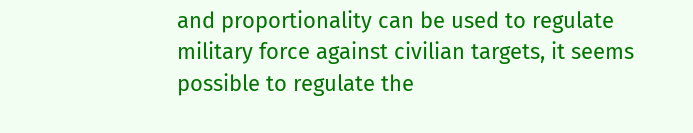and proportionality can be used to regulate military force against civilian targets, it seems possible to regulate the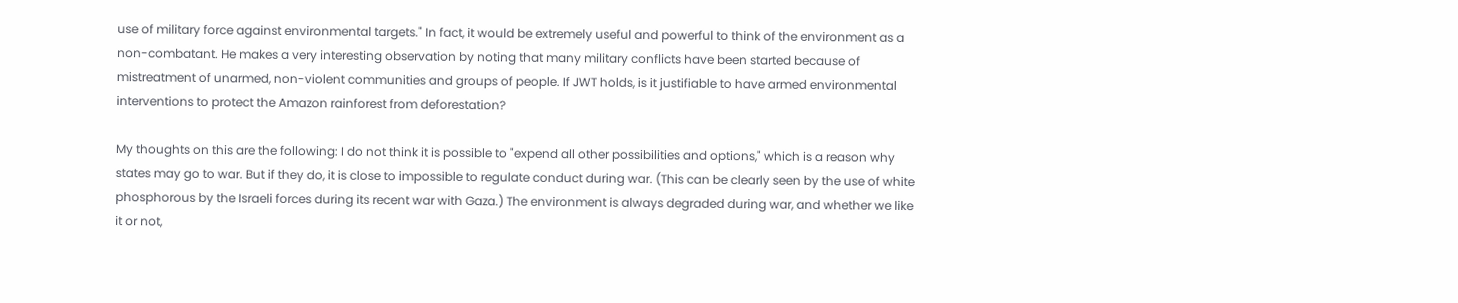use of military force against environmental targets." In fact, it would be extremely useful and powerful to think of the environment as a non-combatant. He makes a very interesting observation by noting that many military conflicts have been started because of mistreatment of unarmed, non-violent communities and groups of people. If JWT holds, is it justifiable to have armed environmental interventions to protect the Amazon rainforest from deforestation?

My thoughts on this are the following: I do not think it is possible to "expend all other possibilities and options," which is a reason why states may go to war. But if they do, it is close to impossible to regulate conduct during war. (This can be clearly seen by the use of white phosphorous by the Israeli forces during its recent war with Gaza.) The environment is always degraded during war, and whether we like it or not,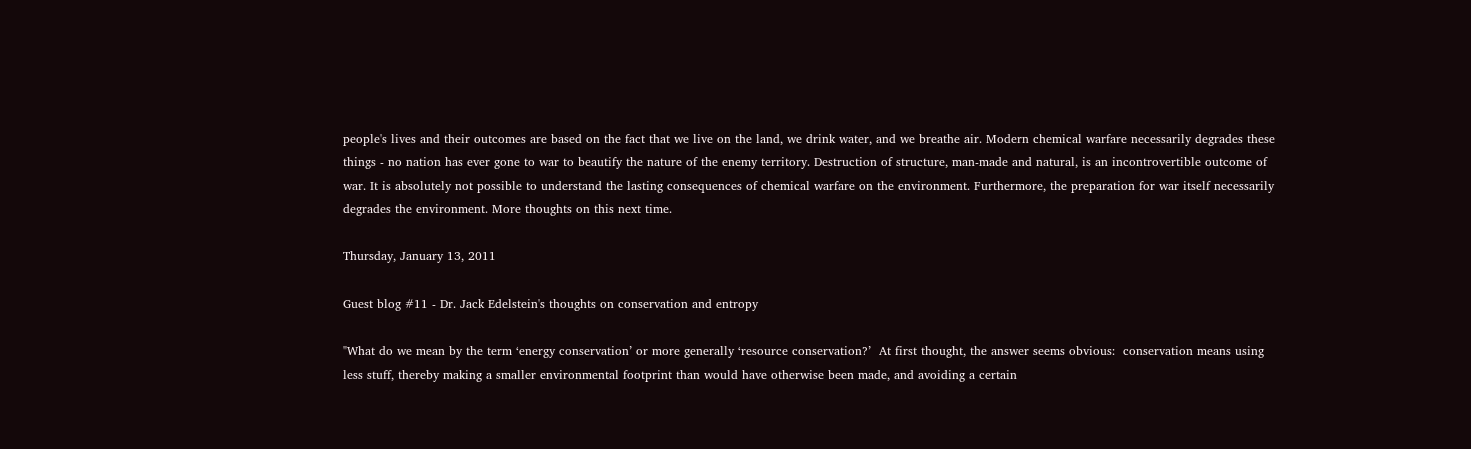people's lives and their outcomes are based on the fact that we live on the land, we drink water, and we breathe air. Modern chemical warfare necessarily degrades these things - no nation has ever gone to war to beautify the nature of the enemy territory. Destruction of structure, man-made and natural, is an incontrovertible outcome of war. It is absolutely not possible to understand the lasting consequences of chemical warfare on the environment. Furthermore, the preparation for war itself necessarily degrades the environment. More thoughts on this next time.

Thursday, January 13, 2011

Guest blog #11 - Dr. Jack Edelstein's thoughts on conservation and entropy

"What do we mean by the term ‘energy conservation’ or more generally ‘resource conservation?’  At first thought, the answer seems obvious:  conservation means using less stuff, thereby making a smaller environmental footprint than would have otherwise been made, and avoiding a certain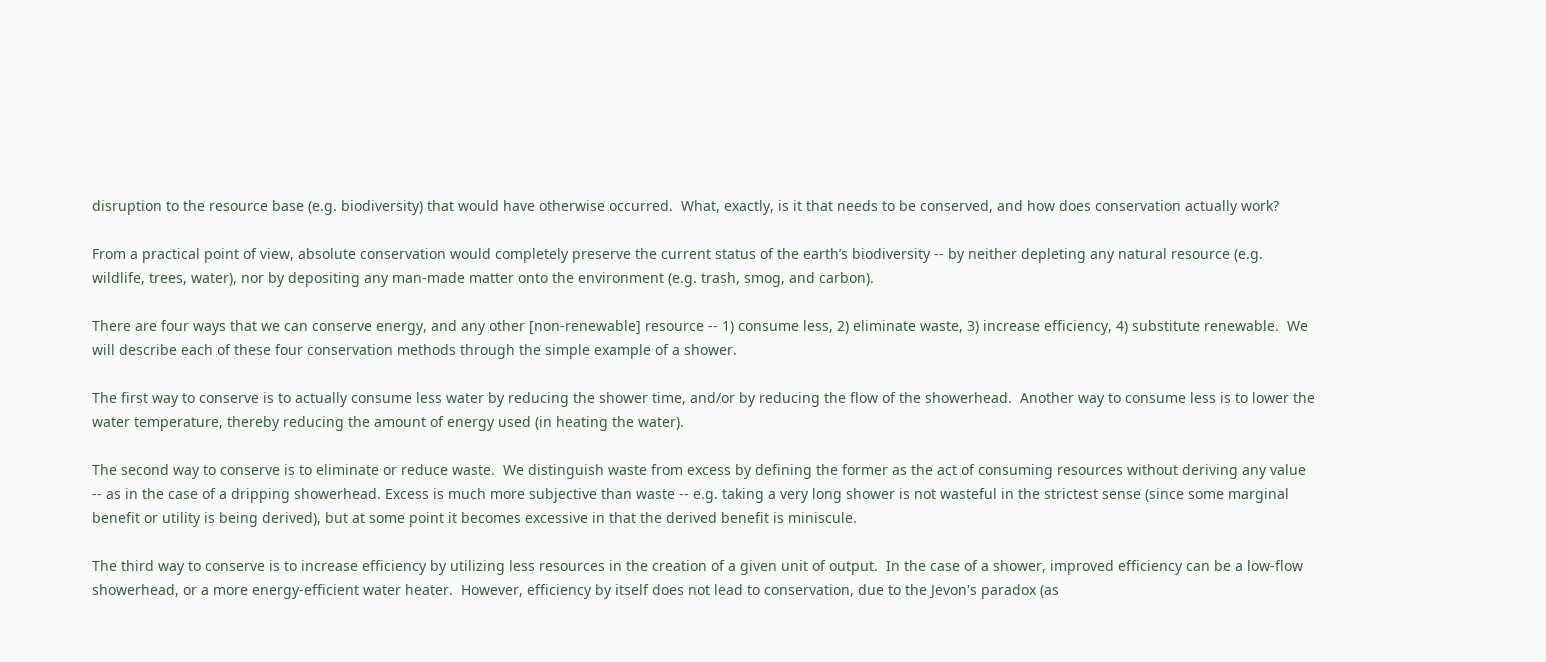disruption to the resource base (e.g. biodiversity) that would have otherwise occurred.  What, exactly, is it that needs to be conserved, and how does conservation actually work?

From a practical point of view, absolute conservation would completely preserve the current status of the earth’s biodiversity -- by neither depleting any natural resource (e.g. wildlife, trees, water), nor by depositing any man-made matter onto the environment (e.g. trash, smog, and carbon).

There are four ways that we can conserve energy, and any other [non-renewable] resource -- 1) consume less, 2) eliminate waste, 3) increase efficiency, 4) substitute renewable.  We will describe each of these four conservation methods through the simple example of a shower.

The first way to conserve is to actually consume less water by reducing the shower time, and/or by reducing the flow of the showerhead.  Another way to consume less is to lower the water temperature, thereby reducing the amount of energy used (in heating the water).

The second way to conserve is to eliminate or reduce waste.  We distinguish waste from excess by defining the former as the act of consuming resources without deriving any value -- as in the case of a dripping showerhead. Excess is much more subjective than waste -- e.g. taking a very long shower is not wasteful in the strictest sense (since some marginal benefit or utility is being derived), but at some point it becomes excessive in that the derived benefit is miniscule.

The third way to conserve is to increase efficiency by utilizing less resources in the creation of a given unit of output.  In the case of a shower, improved efficiency can be a low-flow showerhead, or a more energy-efficient water heater.  However, efficiency by itself does not lead to conservation, due to the Jevon's paradox (as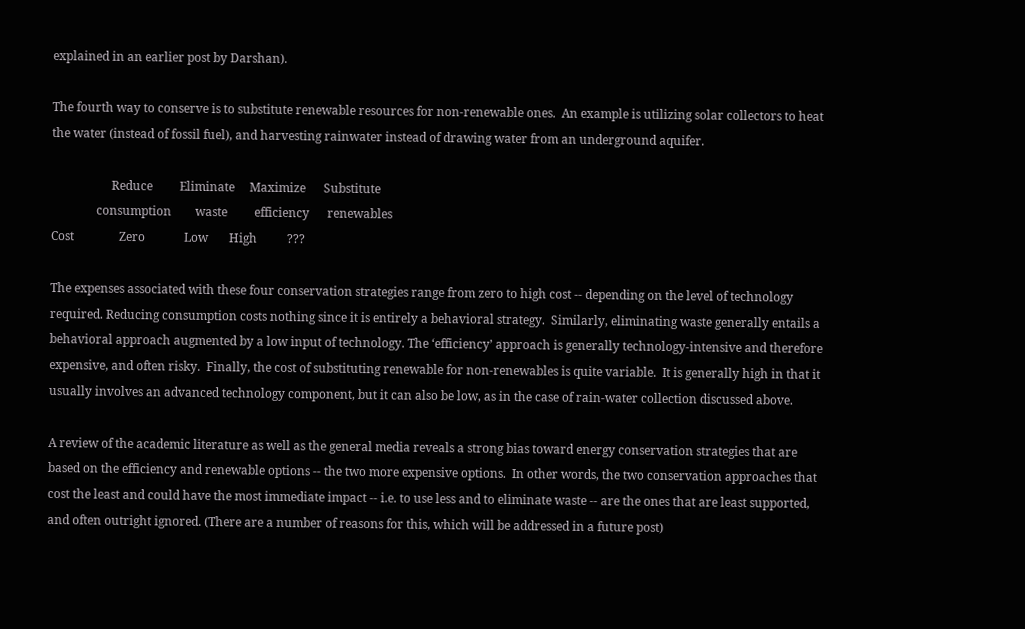explained in an earlier post by Darshan).

The fourth way to conserve is to substitute renewable resources for non-renewable ones.  An example is utilizing solar collectors to heat the water (instead of fossil fuel), and harvesting rainwater instead of drawing water from an underground aquifer.

                    Reduce         Eliminate     Maximize      Substitute
               consumption        waste         efficiency      renewables
Cost               Zero             Low       High          ???

The expenses associated with these four conservation strategies range from zero to high cost -- depending on the level of technology required. Reducing consumption costs nothing since it is entirely a behavioral strategy.  Similarly, eliminating waste generally entails a behavioral approach augmented by a low input of technology. The ‘efficiency’ approach is generally technology-intensive and therefore expensive, and often risky.  Finally, the cost of substituting renewable for non-renewables is quite variable.  It is generally high in that it usually involves an advanced technology component, but it can also be low, as in the case of rain-water collection discussed above.

A review of the academic literature as well as the general media reveals a strong bias toward energy conservation strategies that are based on the efficiency and renewable options -- the two more expensive options.  In other words, the two conservation approaches that cost the least and could have the most immediate impact -- i.e. to use less and to eliminate waste -- are the ones that are least supported, and often outright ignored. (There are a number of reasons for this, which will be addressed in a future post)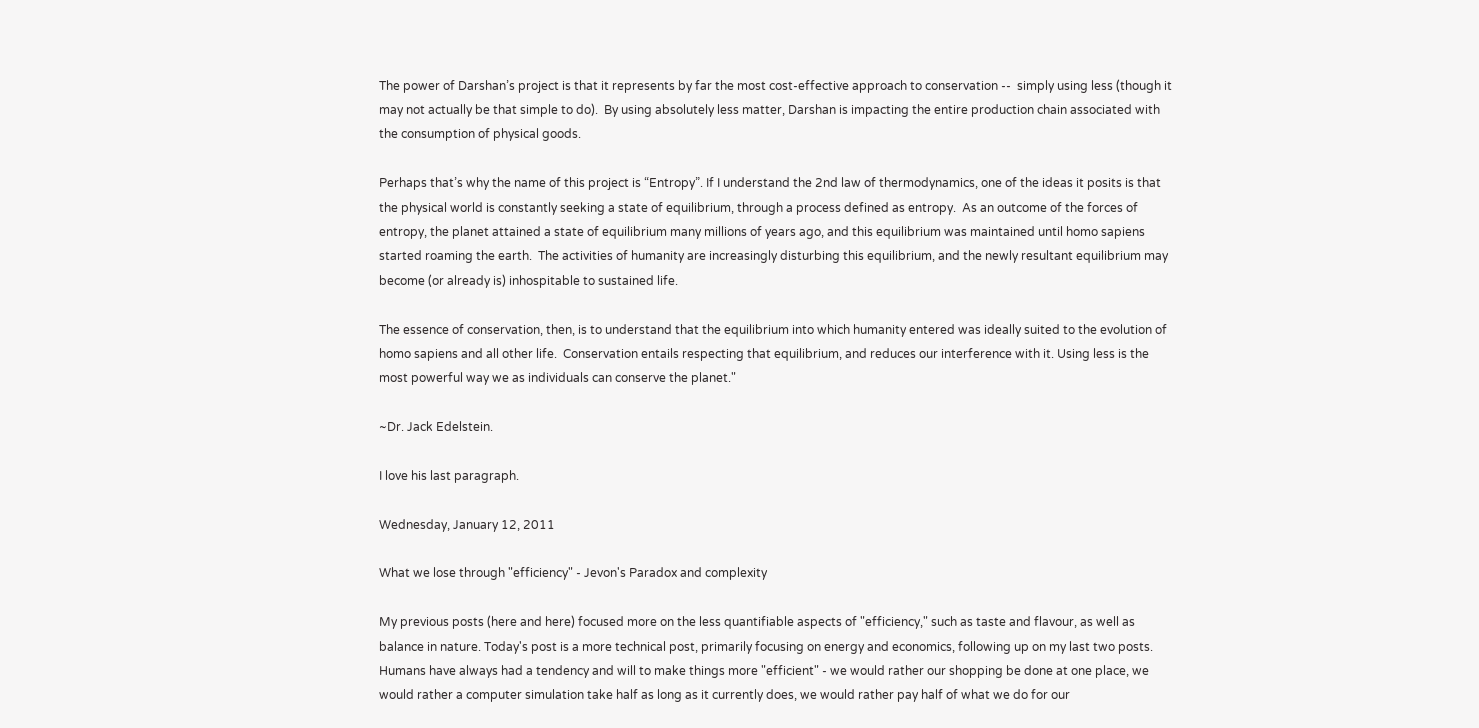The power of Darshan’s project is that it represents by far the most cost-effective approach to conservation --  simply using less (though it may not actually be that simple to do).  By using absolutely less matter, Darshan is impacting the entire production chain associated with the consumption of physical goods.

Perhaps that’s why the name of this project is “Entropy”. If I understand the 2nd law of thermodynamics, one of the ideas it posits is that the physical world is constantly seeking a state of equilibrium, through a process defined as entropy.  As an outcome of the forces of entropy, the planet attained a state of equilibrium many millions of years ago, and this equilibrium was maintained until homo sapiens started roaming the earth.  The activities of humanity are increasingly disturbing this equilibrium, and the newly resultant equilibrium may become (or already is) inhospitable to sustained life.

The essence of conservation, then, is to understand that the equilibrium into which humanity entered was ideally suited to the evolution of homo sapiens and all other life.  Conservation entails respecting that equilibrium, and reduces our interference with it. Using less is the most powerful way we as individuals can conserve the planet."

~Dr. Jack Edelstein.

I love his last paragraph.

Wednesday, January 12, 2011

What we lose through "efficiency" - Jevon's Paradox and complexity

My previous posts (here and here) focused more on the less quantifiable aspects of "efficiency," such as taste and flavour, as well as balance in nature. Today's post is a more technical post, primarily focusing on energy and economics, following up on my last two posts. Humans have always had a tendency and will to make things more "efficient" - we would rather our shopping be done at one place, we would rather a computer simulation take half as long as it currently does, we would rather pay half of what we do for our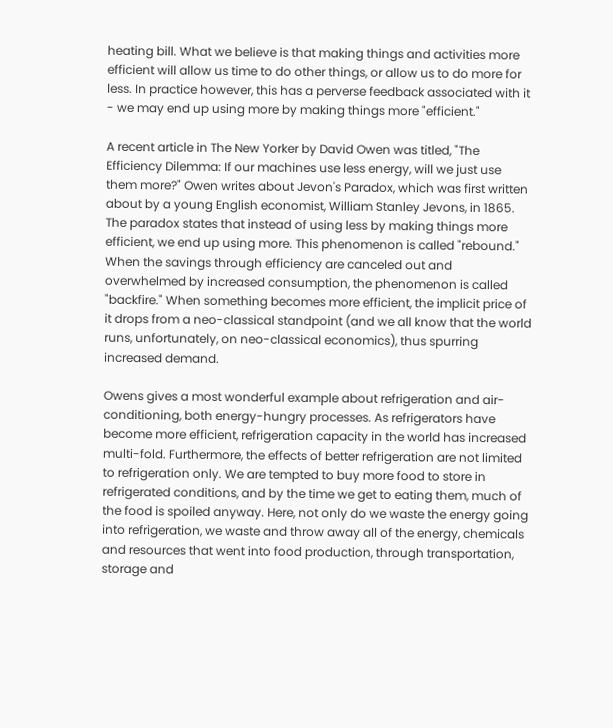heating bill. What we believe is that making things and activities more efficient will allow us time to do other things, or allow us to do more for less. In practice however, this has a perverse feedback associated with it - we may end up using more by making things more "efficient."

A recent article in The New Yorker by David Owen was titled, "The Efficiency Dilemma: If our machines use less energy, will we just use them more?" Owen writes about Jevon's Paradox, which was first written about by a young English economist, William Stanley Jevons, in 1865. The paradox states that instead of using less by making things more efficient, we end up using more. This phenomenon is called "rebound." When the savings through efficiency are canceled out and overwhelmed by increased consumption, the phenomenon is called "backfire." When something becomes more efficient, the implicit price of it drops from a neo-classical standpoint (and we all know that the world runs, unfortunately, on neo-classical economics), thus spurring increased demand.

Owens gives a most wonderful example about refrigeration and air-conditioning, both energy-hungry processes. As refrigerators have become more efficient, refrigeration capacity in the world has increased multi-fold. Furthermore, the effects of better refrigeration are not limited to refrigeration only. We are tempted to buy more food to store in refrigerated conditions, and by the time we get to eating them, much of the food is spoiled anyway. Here, not only do we waste the energy going into refrigeration, we waste and throw away all of the energy, chemicals and resources that went into food production, through transportation, storage and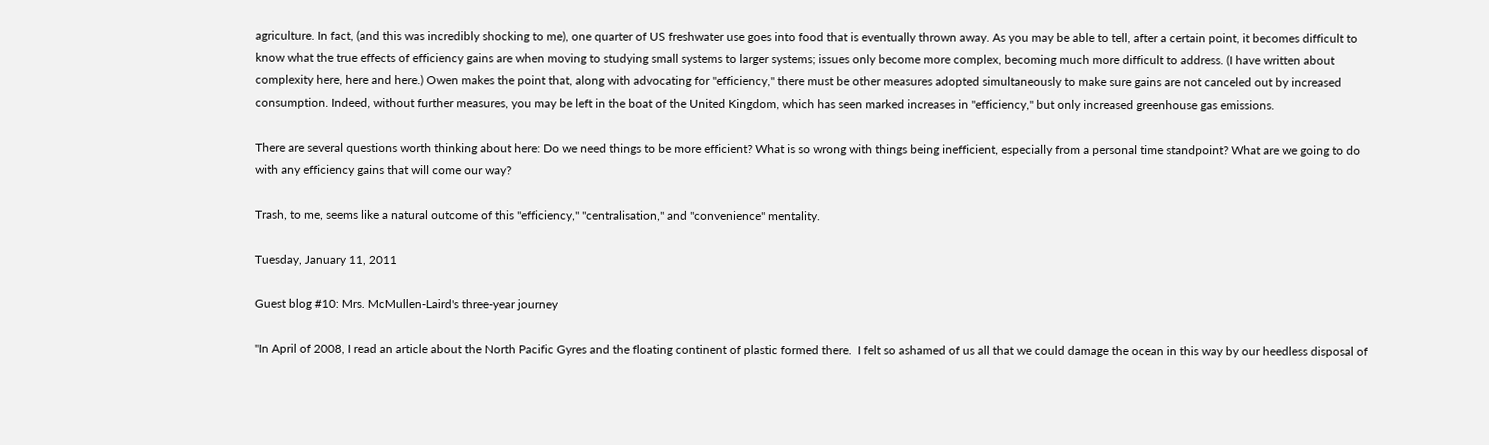agriculture. In fact, (and this was incredibly shocking to me), one quarter of US freshwater use goes into food that is eventually thrown away. As you may be able to tell, after a certain point, it becomes difficult to know what the true effects of efficiency gains are when moving to studying small systems to larger systems; issues only become more complex, becoming much more difficult to address. (I have written about complexity here, here and here.) Owen makes the point that, along with advocating for "efficiency," there must be other measures adopted simultaneously to make sure gains are not canceled out by increased consumption. Indeed, without further measures, you may be left in the boat of the United Kingdom, which has seen marked increases in "efficiency," but only increased greenhouse gas emissions.

There are several questions worth thinking about here: Do we need things to be more efficient? What is so wrong with things being inefficient, especially from a personal time standpoint? What are we going to do with any efficiency gains that will come our way?

Trash, to me, seems like a natural outcome of this "efficiency," "centralisation," and "convenience" mentality.

Tuesday, January 11, 2011

Guest blog #10: Mrs. McMullen-Laird's three-year journey

"In April of 2008, I read an article about the North Pacific Gyres and the floating continent of plastic formed there.  I felt so ashamed of us all that we could damage the ocean in this way by our heedless disposal of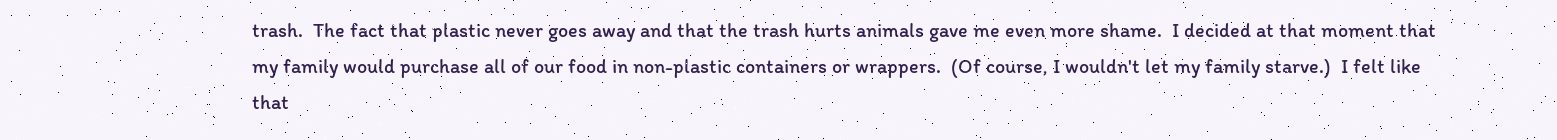trash.  The fact that plastic never goes away and that the trash hurts animals gave me even more shame.  I decided at that moment that my family would purchase all of our food in non-plastic containers or wrappers.  (Of course, I wouldn't let my family starve.)  I felt like that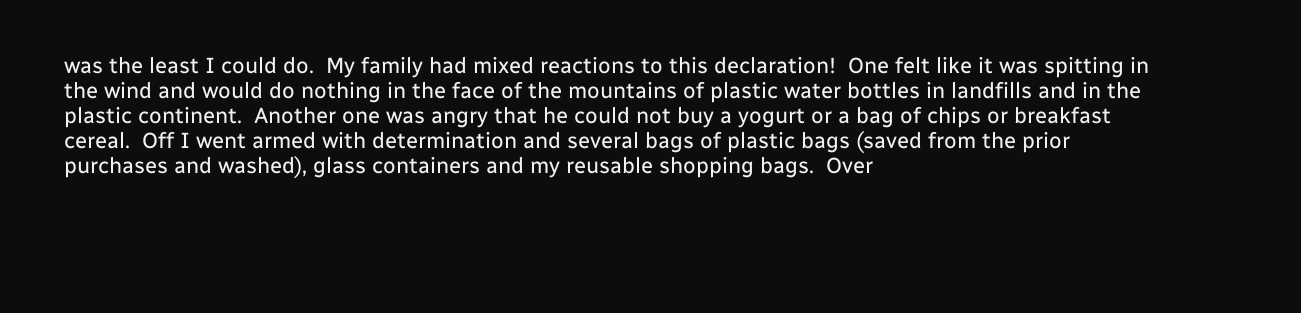was the least I could do.  My family had mixed reactions to this declaration!  One felt like it was spitting in the wind and would do nothing in the face of the mountains of plastic water bottles in landfills and in the plastic continent.  Another one was angry that he could not buy a yogurt or a bag of chips or breakfast cereal.  Off I went armed with determination and several bags of plastic bags (saved from the prior purchases and washed), glass containers and my reusable shopping bags.  Over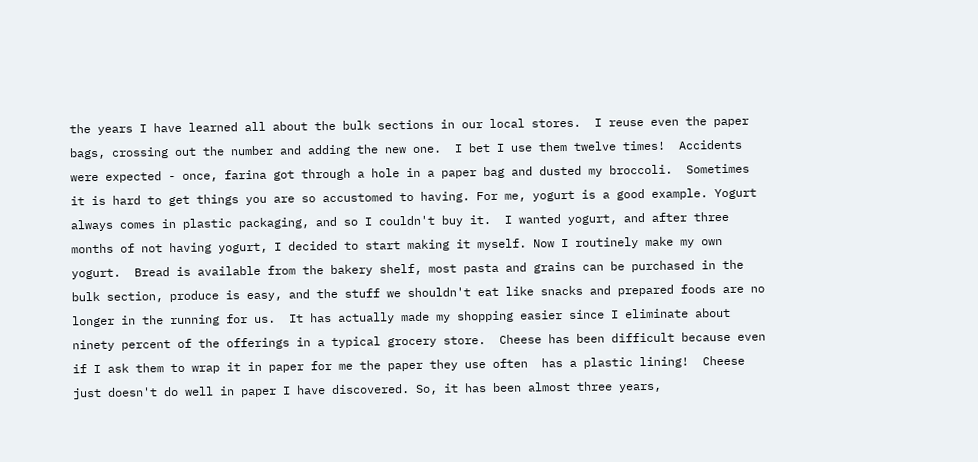the years I have learned all about the bulk sections in our local stores.  I reuse even the paper bags, crossing out the number and adding the new one.  I bet I use them twelve times!  Accidents were expected - once, farina got through a hole in a paper bag and dusted my broccoli.  Sometimes it is hard to get things you are so accustomed to having. For me, yogurt is a good example. Yogurt always comes in plastic packaging, and so I couldn't buy it.  I wanted yogurt, and after three months of not having yogurt, I decided to start making it myself. Now I routinely make my own yogurt.  Bread is available from the bakery shelf, most pasta and grains can be purchased in the bulk section, produce is easy, and the stuff we shouldn't eat like snacks and prepared foods are no longer in the running for us.  It has actually made my shopping easier since I eliminate about ninety percent of the offerings in a typical grocery store.  Cheese has been difficult because even if I ask them to wrap it in paper for me the paper they use often  has a plastic lining!  Cheese just doesn't do well in paper I have discovered. So, it has been almost three years,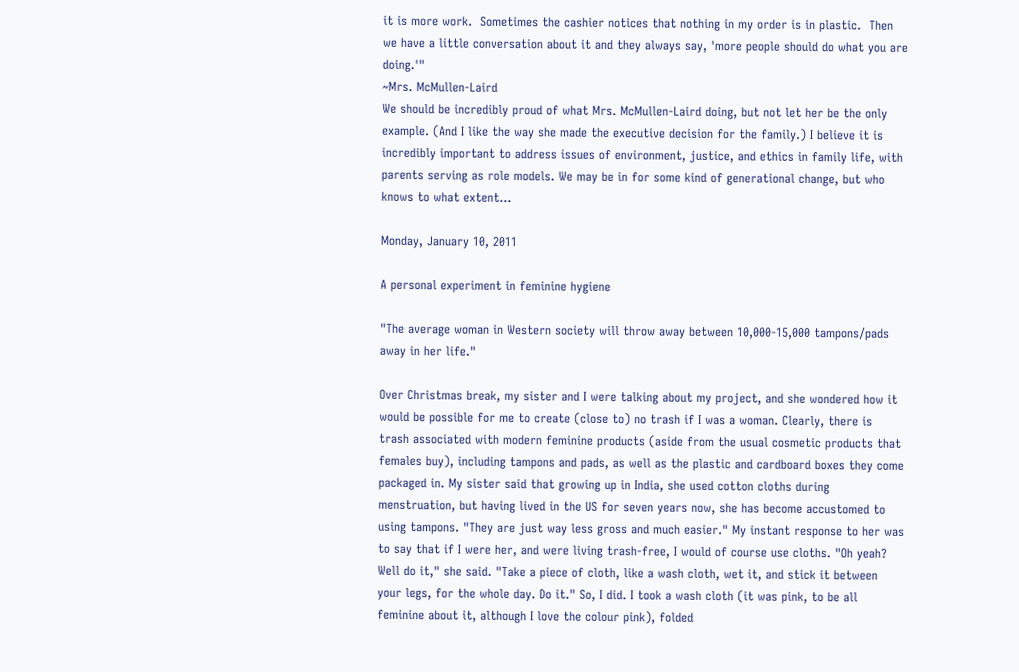it is more work.  Sometimes the cashier notices that nothing in my order is in plastic.  Then we have a little conversation about it and they always say, 'more people should do what you are doing.'"
~Mrs. McMullen-Laird
We should be incredibly proud of what Mrs. McMullen-Laird doing, but not let her be the only example. (And I like the way she made the executive decision for the family.) I believe it is incredibly important to address issues of environment, justice, and ethics in family life, with parents serving as role models. We may be in for some kind of generational change, but who knows to what extent...

Monday, January 10, 2011

A personal experiment in feminine hygiene

"The average woman in Western society will throw away between 10,000-15,000 tampons/pads away in her life."

Over Christmas break, my sister and I were talking about my project, and she wondered how it would be possible for me to create (close to) no trash if I was a woman. Clearly, there is trash associated with modern feminine products (aside from the usual cosmetic products that females buy), including tampons and pads, as well as the plastic and cardboard boxes they come packaged in. My sister said that growing up in India, she used cotton cloths during menstruation, but having lived in the US for seven years now, she has become accustomed to using tampons. "They are just way less gross and much easier." My instant response to her was to say that if I were her, and were living trash-free, I would of course use cloths. "Oh yeah? Well do it," she said. "Take a piece of cloth, like a wash cloth, wet it, and stick it between your legs, for the whole day. Do it." So, I did. I took a wash cloth (it was pink, to be all feminine about it, although I love the colour pink), folded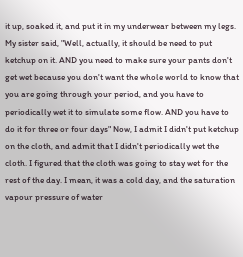it up, soaked it, and put it in my underwear between my legs. My sister said, "Well, actually, it should be need to put ketchup on it. AND you need to make sure your pants don't get wet because you don't want the whole world to know that you are going through your period, and you have to periodically wet it to simulate some flow. AND you have to do it for three or four days" Now, I admit I didn't put ketchup on the cloth, and admit that I didn't periodically wet the cloth. I figured that the cloth was going to stay wet for the rest of the day. I mean, it was a cold day, and the saturation vapour pressure of water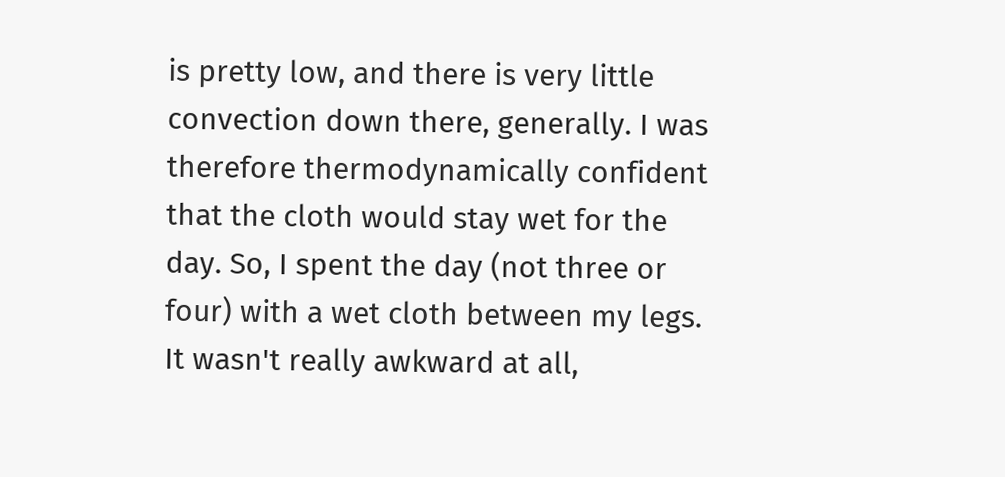is pretty low, and there is very little convection down there, generally. I was therefore thermodynamically confident that the cloth would stay wet for the day. So, I spent the day (not three or four) with a wet cloth between my legs. It wasn't really awkward at all,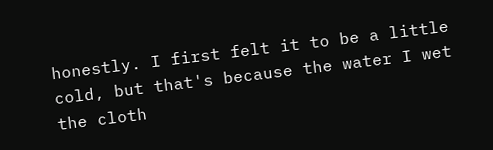honestly. I first felt it to be a little cold, but that's because the water I wet the cloth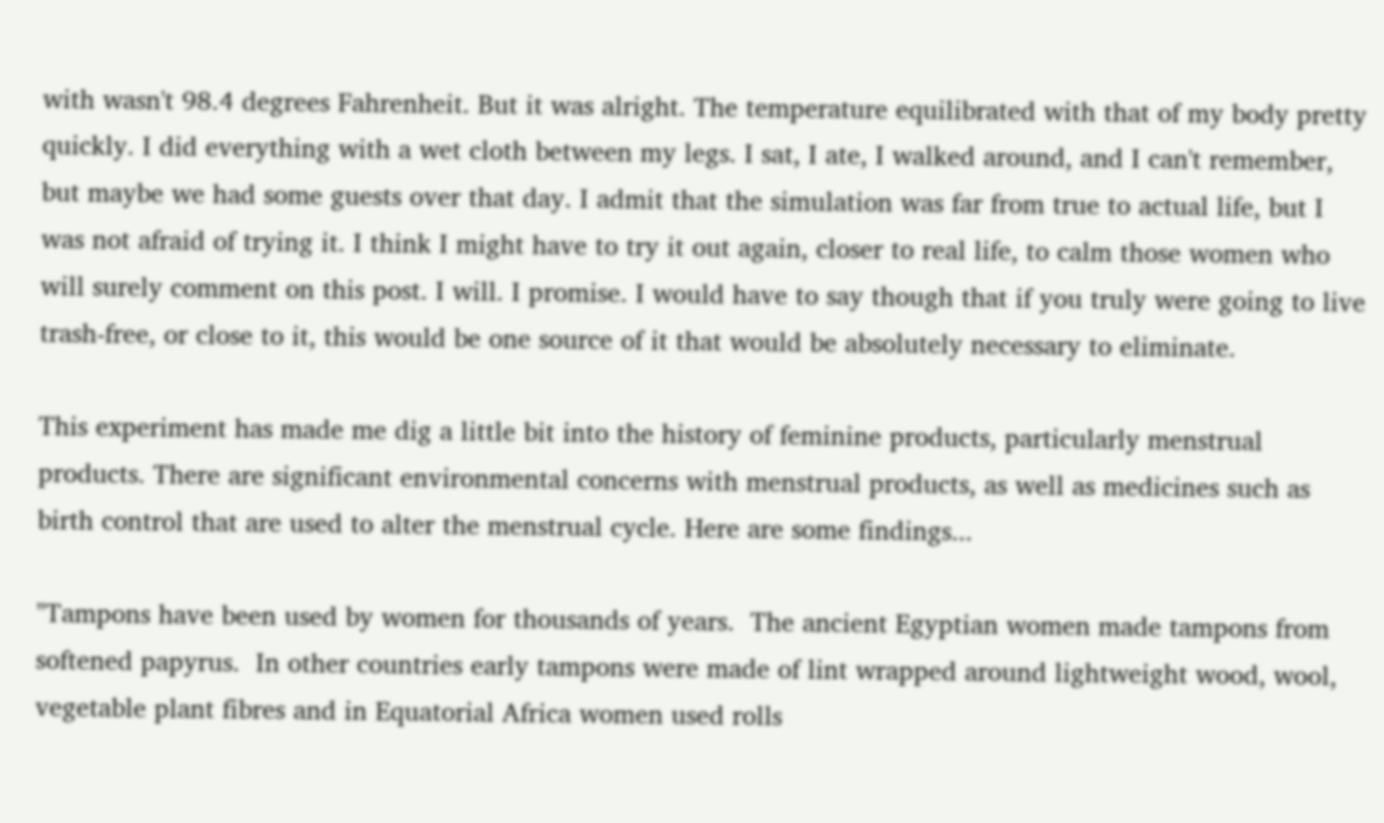with wasn't 98.4 degrees Fahrenheit. But it was alright. The temperature equilibrated with that of my body pretty quickly. I did everything with a wet cloth between my legs. I sat, I ate, I walked around, and I can't remember, but maybe we had some guests over that day. I admit that the simulation was far from true to actual life, but I was not afraid of trying it. I think I might have to try it out again, closer to real life, to calm those women who will surely comment on this post. I will. I promise. I would have to say though that if you truly were going to live trash-free, or close to it, this would be one source of it that would be absolutely necessary to eliminate.

This experiment has made me dig a little bit into the history of feminine products, particularly menstrual products. There are significant environmental concerns with menstrual products, as well as medicines such as birth control that are used to alter the menstrual cycle. Here are some findings...

"Tampons have been used by women for thousands of years.  The ancient Egyptian women made tampons from softened papyrus.  In other countries early tampons were made of lint wrapped around lightweight wood, wool, vegetable plant fibres and in Equatorial Africa women used rolls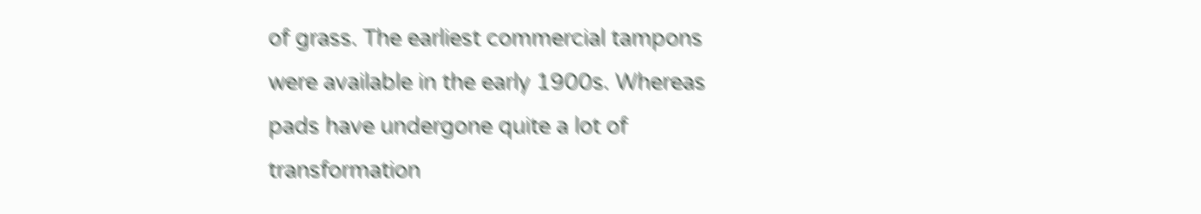of grass. The earliest commercial tampons were available in the early 1900s. Whereas pads have undergone quite a lot of transformation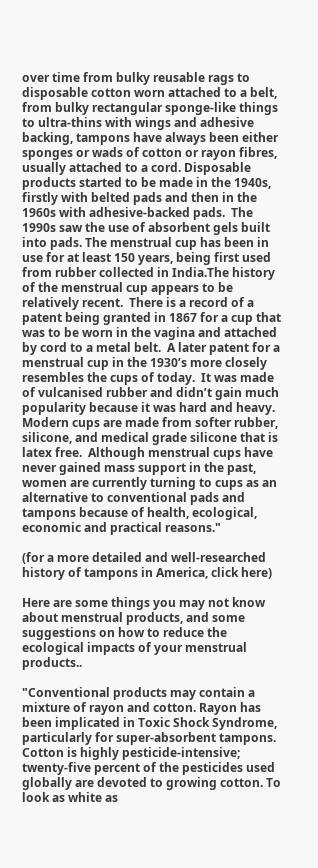over time from bulky reusable rags to disposable cotton worn attached to a belt, from bulky rectangular sponge-like things to ultra-thins with wings and adhesive backing, tampons have always been either sponges or wads of cotton or rayon fibres, usually attached to a cord. Disposable products started to be made in the 1940s, firstly with belted pads and then in the 1960s with adhesive-backed pads.  The 1990s saw the use of absorbent gels built into pads. The menstrual cup has been in use for at least 150 years, being first used from rubber collected in India.The history of the menstrual cup appears to be relatively recent.  There is a record of a patent being granted in 1867 for a cup that was to be worn in the vagina and attached by cord to a metal belt.  A later patent for a menstrual cup in the 1930’s more closely resembles the cups of today.  It was made of vulcanised rubber and didn’t gain much popularity because it was hard and heavy. Modern cups are made from softer rubber, silicone, and medical grade silicone that is latex free.  Although menstrual cups have never gained mass support in the past, women are currently turning to cups as an alternative to conventional pads and tampons because of health, ecological, economic and practical reasons."

(for a more detailed and well-researched history of tampons in America, click here)

Here are some things you may not know about menstrual products, and some suggestions on how to reduce the ecological impacts of your menstrual products..

"Conventional products may contain a mixture of rayon and cotton. Rayon has been implicated in Toxic Shock Syndrome, particularly for super-absorbent tampons. Cotton is highly pesticide-intensive; twenty-five percent of the pesticides used globally are devoted to growing cotton. To look as white as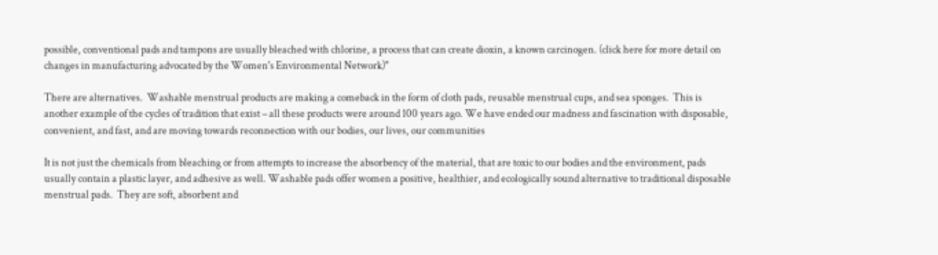possible, conventional pads and tampons are usually bleached with chlorine, a process that can create dioxin, a known carcinogen. (click here for more detail on changes in manufacturing advocated by the Women's Environmental Network)"

There are alternatives.  Washable menstrual products are making a comeback in the form of cloth pads, reusable menstrual cups, and sea sponges.  This is another example of the cycles of tradition that exist – all these products were around 100 years ago. We have ended our madness and fascination with disposable, convenient, and fast, and are moving towards reconnection with our bodies, our lives, our communities

It is not just the chemicals from bleaching or from attempts to increase the absorbency of the material, that are toxic to our bodies and the environment, pads usually contain a plastic layer, and adhesive as well. Washable pads offer women a positive, healthier, and ecologically sound alternative to traditional disposable menstrual pads.  They are soft, absorbent and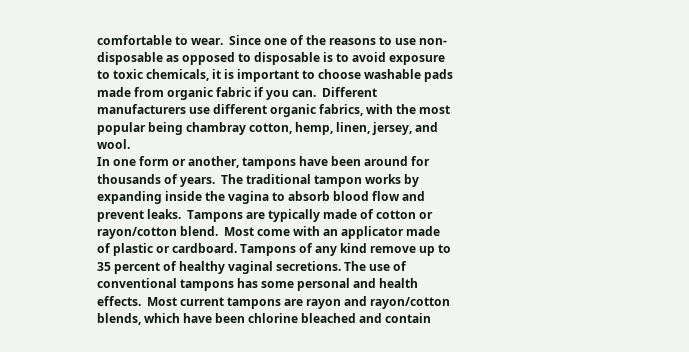comfortable to wear.  Since one of the reasons to use non-disposable as opposed to disposable is to avoid exposure to toxic chemicals, it is important to choose washable pads made from organic fabric if you can.  Different manufacturers use different organic fabrics, with the most popular being chambray cotton, hemp, linen, jersey, and wool.
In one form or another, tampons have been around for thousands of years.  The traditional tampon works by expanding inside the vagina to absorb blood flow and prevent leaks.  Tampons are typically made of cotton or rayon/cotton blend.  Most come with an applicator made of plastic or cardboard. Tampons of any kind remove up to 35 percent of healthy vaginal secretions. The use of conventional tampons has some personal and health effects.  Most current tampons are rayon and rayon/cotton blends, which have been chlorine bleached and contain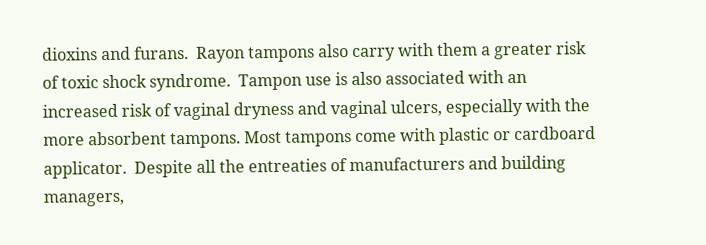dioxins and furans.  Rayon tampons also carry with them a greater risk of toxic shock syndrome.  Tampon use is also associated with an increased risk of vaginal dryness and vaginal ulcers, especially with the more absorbent tampons. Most tampons come with plastic or cardboard applicator.  Despite all the entreaties of manufacturers and building managers,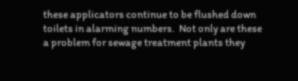these applicators continue to be flushed down toilets in alarming numbers.  Not only are these a problem for sewage treatment plants they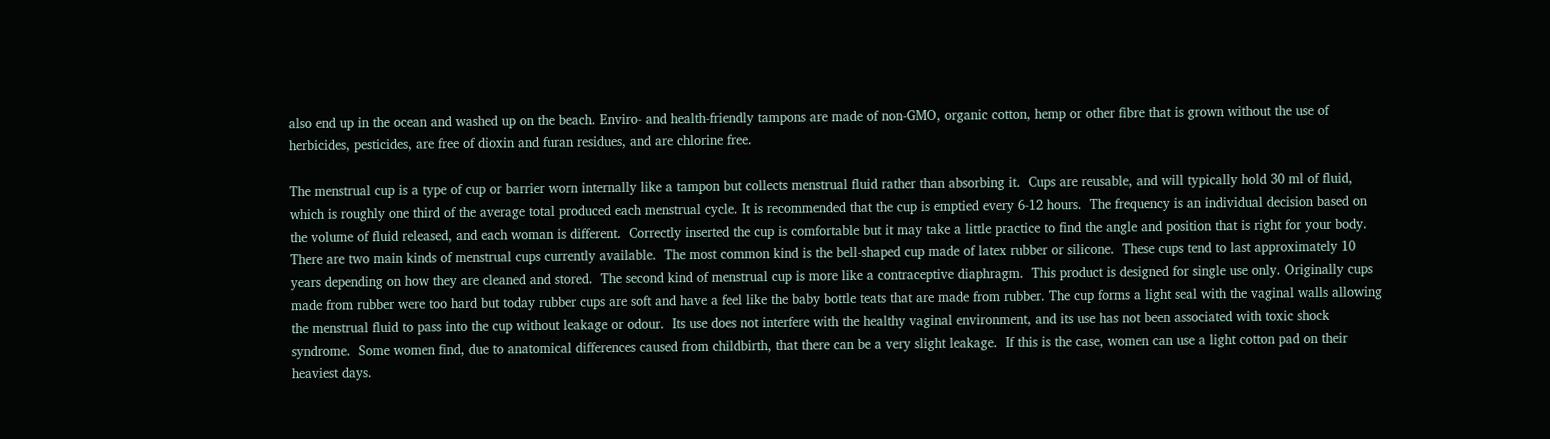also end up in the ocean and washed up on the beach. Enviro- and health-friendly tampons are made of non-GMO, organic cotton, hemp or other fibre that is grown without the use of herbicides, pesticides, are free of dioxin and furan residues, and are chlorine free.

The menstrual cup is a type of cup or barrier worn internally like a tampon but collects menstrual fluid rather than absorbing it.  Cups are reusable, and will typically hold 30 ml of fluid, which is roughly one third of the average total produced each menstrual cycle. It is recommended that the cup is emptied every 6-12 hours.  The frequency is an individual decision based on the volume of fluid released, and each woman is different.  Correctly inserted the cup is comfortable but it may take a little practice to find the angle and position that is right for your body. There are two main kinds of menstrual cups currently available.  The most common kind is the bell-shaped cup made of latex rubber or silicone.  These cups tend to last approximately 10 years depending on how they are cleaned and stored.  The second kind of menstrual cup is more like a contraceptive diaphragm.  This product is designed for single use only. Originally cups made from rubber were too hard but today rubber cups are soft and have a feel like the baby bottle teats that are made from rubber. The cup forms a light seal with the vaginal walls allowing the menstrual fluid to pass into the cup without leakage or odour.  Its use does not interfere with the healthy vaginal environment, and its use has not been associated with toxic shock syndrome.  Some women find, due to anatomical differences caused from childbirth, that there can be a very slight leakage.  If this is the case, women can use a light cotton pad on their heaviest days.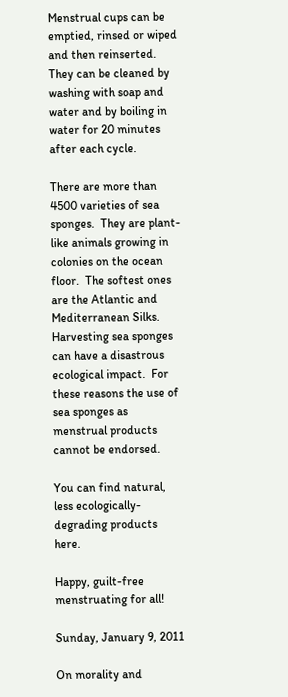Menstrual cups can be emptied, rinsed or wiped and then reinserted.  They can be cleaned by washing with soap and water and by boiling in water for 20 minutes after each cycle.

There are more than 4500 varieties of sea sponges.  They are plant-like animals growing in colonies on the ocean floor.  The softest ones are the Atlantic and Mediterranean Silks.  Harvesting sea sponges can have a disastrous ecological impact.  For these reasons the use of sea sponges as menstrual products cannot be endorsed.

You can find natural, less ecologically-degrading products here.

Happy, guilt-free menstruating for all!

Sunday, January 9, 2011

On morality and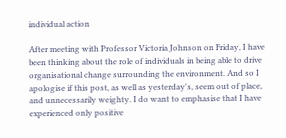individual action

After meeting with Professor Victoria Johnson on Friday, I have been thinking about the role of individuals in being able to drive organisational change surrounding the environment. And so I apologise if this post, as well as yesterday's, seem out of place, and unnecessarily weighty. I do want to emphasise that I have experienced only positive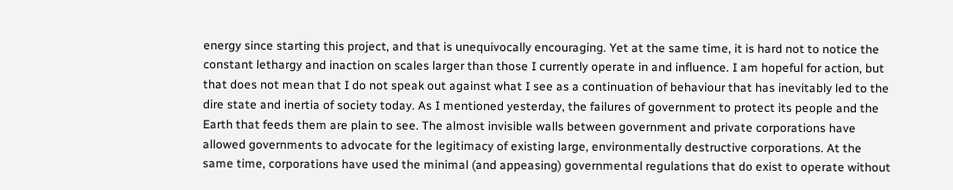energy since starting this project, and that is unequivocally encouraging. Yet at the same time, it is hard not to notice the constant lethargy and inaction on scales larger than those I currently operate in and influence. I am hopeful for action, but that does not mean that I do not speak out against what I see as a continuation of behaviour that has inevitably led to the dire state and inertia of society today. As I mentioned yesterday, the failures of government to protect its people and the Earth that feeds them are plain to see. The almost invisible walls between government and private corporations have allowed governments to advocate for the legitimacy of existing large, environmentally destructive corporations. At the same time, corporations have used the minimal (and appeasing) governmental regulations that do exist to operate without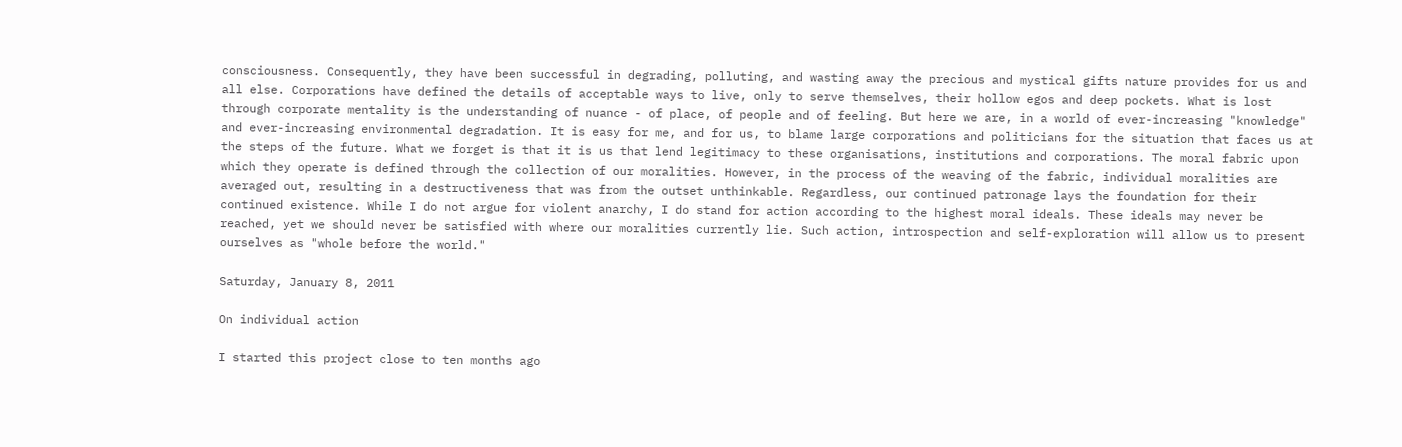consciousness. Consequently, they have been successful in degrading, polluting, and wasting away the precious and mystical gifts nature provides for us and all else. Corporations have defined the details of acceptable ways to live, only to serve themselves, their hollow egos and deep pockets. What is lost through corporate mentality is the understanding of nuance - of place, of people and of feeling. But here we are, in a world of ever-increasing "knowledge" and ever-increasing environmental degradation. It is easy for me, and for us, to blame large corporations and politicians for the situation that faces us at the steps of the future. What we forget is that it is us that lend legitimacy to these organisations, institutions and corporations. The moral fabric upon which they operate is defined through the collection of our moralities. However, in the process of the weaving of the fabric, individual moralities are averaged out, resulting in a destructiveness that was from the outset unthinkable. Regardless, our continued patronage lays the foundation for their continued existence. While I do not argue for violent anarchy, I do stand for action according to the highest moral ideals. These ideals may never be reached, yet we should never be satisfied with where our moralities currently lie. Such action, introspection and self-exploration will allow us to present ourselves as "whole before the world."

Saturday, January 8, 2011

On individual action

I started this project close to ten months ago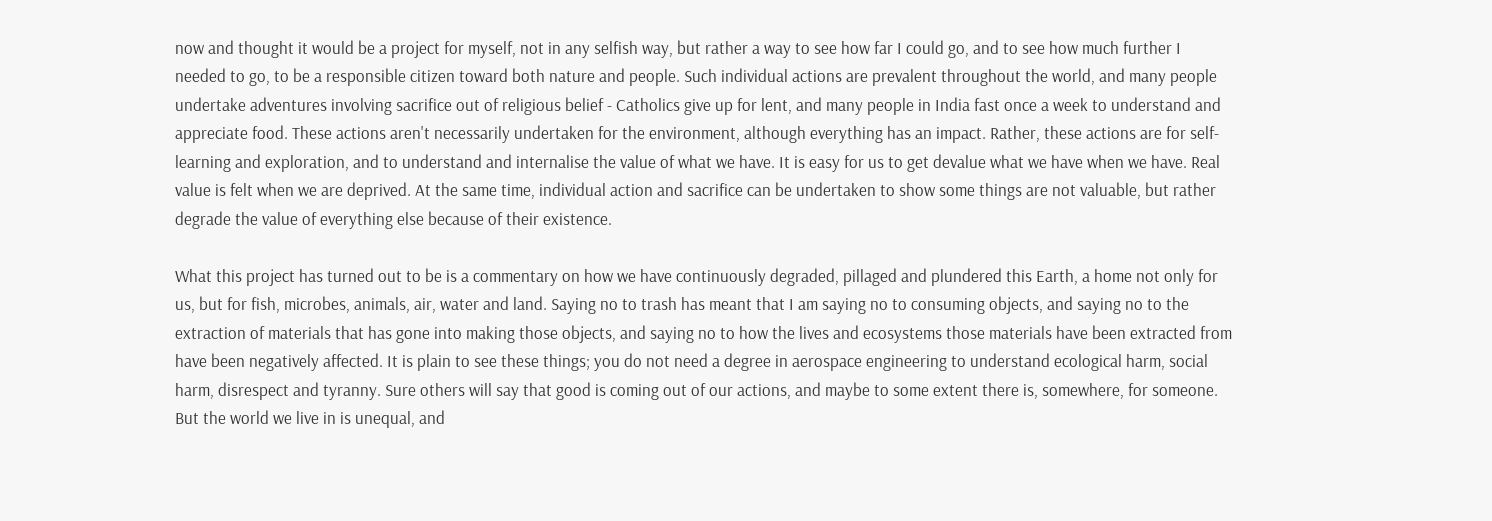now and thought it would be a project for myself, not in any selfish way, but rather a way to see how far I could go, and to see how much further I needed to go, to be a responsible citizen toward both nature and people. Such individual actions are prevalent throughout the world, and many people undertake adventures involving sacrifice out of religious belief - Catholics give up for lent, and many people in India fast once a week to understand and appreciate food. These actions aren't necessarily undertaken for the environment, although everything has an impact. Rather, these actions are for self-learning and exploration, and to understand and internalise the value of what we have. It is easy for us to get devalue what we have when we have. Real value is felt when we are deprived. At the same time, individual action and sacrifice can be undertaken to show some things are not valuable, but rather degrade the value of everything else because of their existence.

What this project has turned out to be is a commentary on how we have continuously degraded, pillaged and plundered this Earth, a home not only for us, but for fish, microbes, animals, air, water and land. Saying no to trash has meant that I am saying no to consuming objects, and saying no to the extraction of materials that has gone into making those objects, and saying no to how the lives and ecosystems those materials have been extracted from have been negatively affected. It is plain to see these things; you do not need a degree in aerospace engineering to understand ecological harm, social harm, disrespect and tyranny. Sure others will say that good is coming out of our actions, and maybe to some extent there is, somewhere, for someone. But the world we live in is unequal, and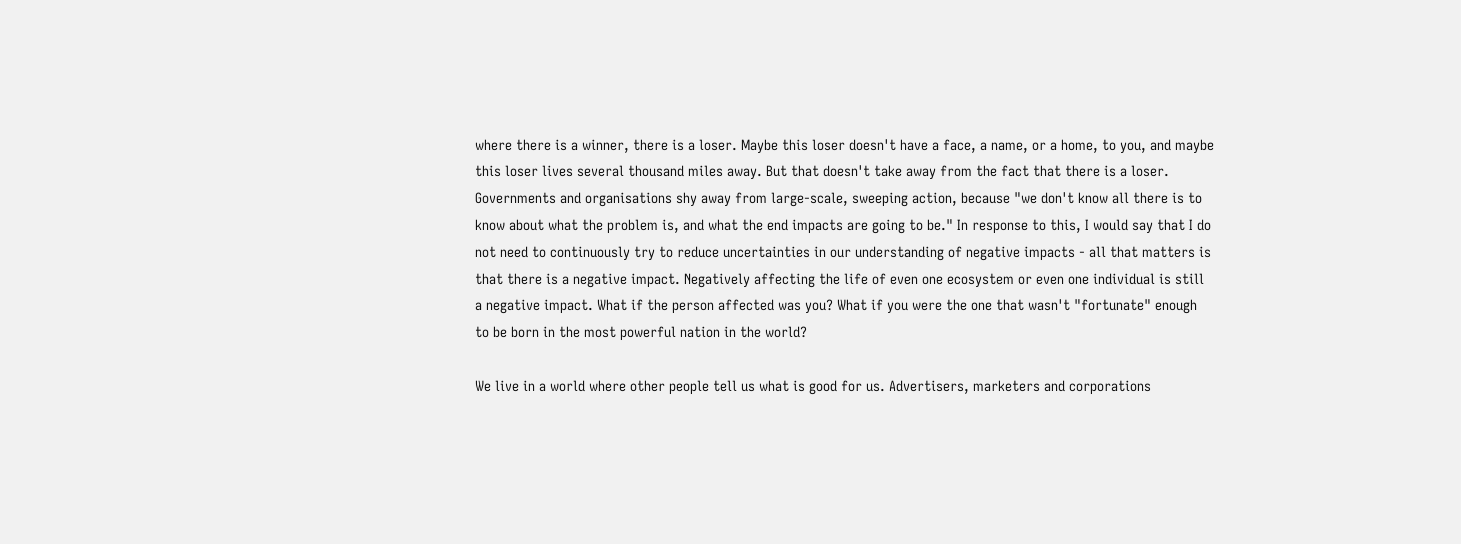where there is a winner, there is a loser. Maybe this loser doesn't have a face, a name, or a home, to you, and maybe this loser lives several thousand miles away. But that doesn't take away from the fact that there is a loser. Governments and organisations shy away from large-scale, sweeping action, because "we don't know all there is to know about what the problem is, and what the end impacts are going to be." In response to this, I would say that I do not need to continuously try to reduce uncertainties in our understanding of negative impacts - all that matters is that there is a negative impact. Negatively affecting the life of even one ecosystem or even one individual is still a negative impact. What if the person affected was you? What if you were the one that wasn't "fortunate" enough to be born in the most powerful nation in the world?

We live in a world where other people tell us what is good for us. Advertisers, marketers and corporations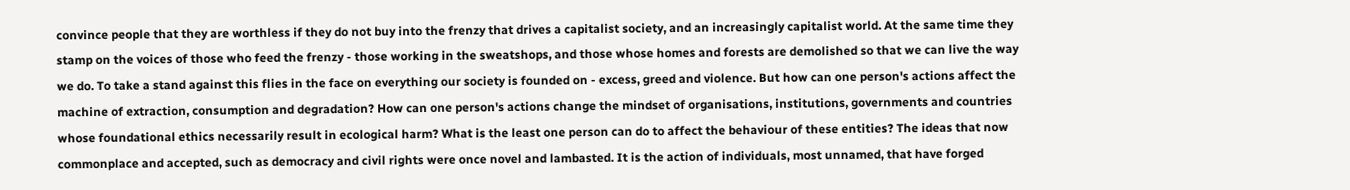convince people that they are worthless if they do not buy into the frenzy that drives a capitalist society, and an increasingly capitalist world. At the same time they stamp on the voices of those who feed the frenzy - those working in the sweatshops, and those whose homes and forests are demolished so that we can live the way we do. To take a stand against this flies in the face on everything our society is founded on - excess, greed and violence. But how can one person's actions affect the machine of extraction, consumption and degradation? How can one person's actions change the mindset of organisations, institutions, governments and countries whose foundational ethics necessarily result in ecological harm? What is the least one person can do to affect the behaviour of these entities? The ideas that now commonplace and accepted, such as democracy and civil rights were once novel and lambasted. It is the action of individuals, most unnamed, that have forged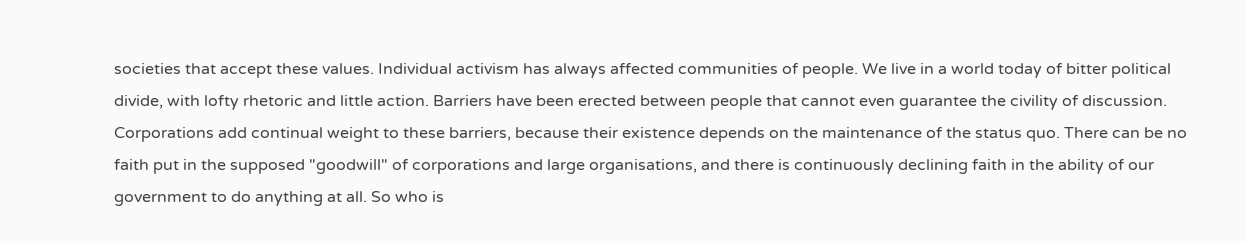societies that accept these values. Individual activism has always affected communities of people. We live in a world today of bitter political divide, with lofty rhetoric and little action. Barriers have been erected between people that cannot even guarantee the civility of discussion. Corporations add continual weight to these barriers, because their existence depends on the maintenance of the status quo. There can be no faith put in the supposed "goodwill" of corporations and large organisations, and there is continuously declining faith in the ability of our government to do anything at all. So who is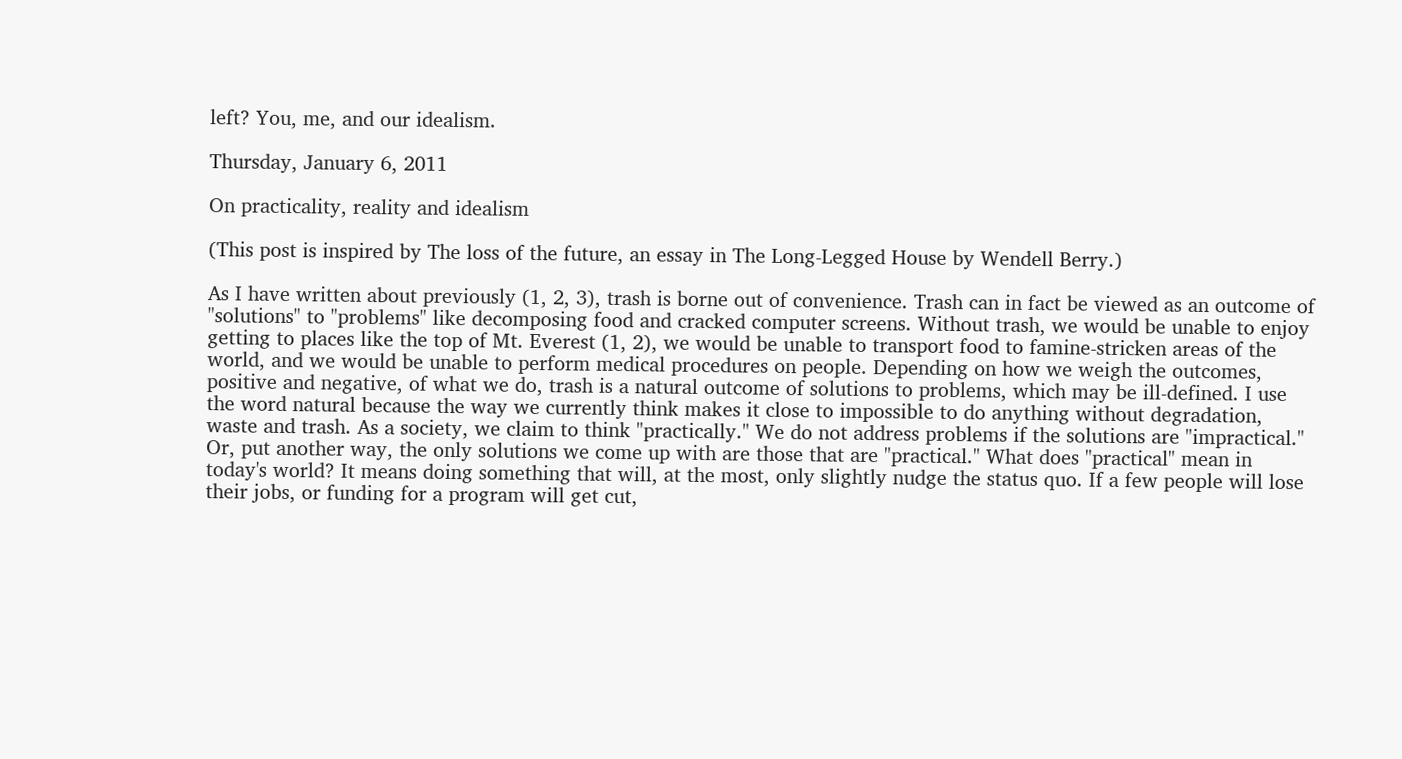left? You, me, and our idealism.

Thursday, January 6, 2011

On practicality, reality and idealism

(This post is inspired by The loss of the future, an essay in The Long-Legged House by Wendell Berry.)

As I have written about previously (1, 2, 3), trash is borne out of convenience. Trash can in fact be viewed as an outcome of "solutions" to "problems" like decomposing food and cracked computer screens. Without trash, we would be unable to enjoy getting to places like the top of Mt. Everest (1, 2), we would be unable to transport food to famine-stricken areas of the world, and we would be unable to perform medical procedures on people. Depending on how we weigh the outcomes, positive and negative, of what we do, trash is a natural outcome of solutions to problems, which may be ill-defined. I use the word natural because the way we currently think makes it close to impossible to do anything without degradation, waste and trash. As a society, we claim to think "practically." We do not address problems if the solutions are "impractical." Or, put another way, the only solutions we come up with are those that are "practical." What does "practical" mean in today's world? It means doing something that will, at the most, only slightly nudge the status quo. If a few people will lose their jobs, or funding for a program will get cut,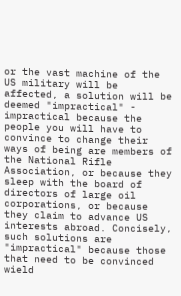or the vast machine of the US military will be affected, a solution will be deemed "impractical" - impractical because the people you will have to convince to change their ways of being are members of the National Rifle Association, or because they sleep with the board of directors of large oil corporations, or because they claim to advance US interests abroad. Concisely, such solutions are "impractical" because those that need to be convinced wield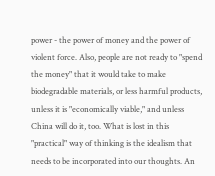power - the power of money and the power of violent force. Also, people are not ready to "spend the money" that it would take to make biodegradable materials, or less harmful products, unless it is "economically viable," and unless China will do it, too. What is lost in this "practical" way of thinking is the idealism that needs to be incorporated into our thoughts. An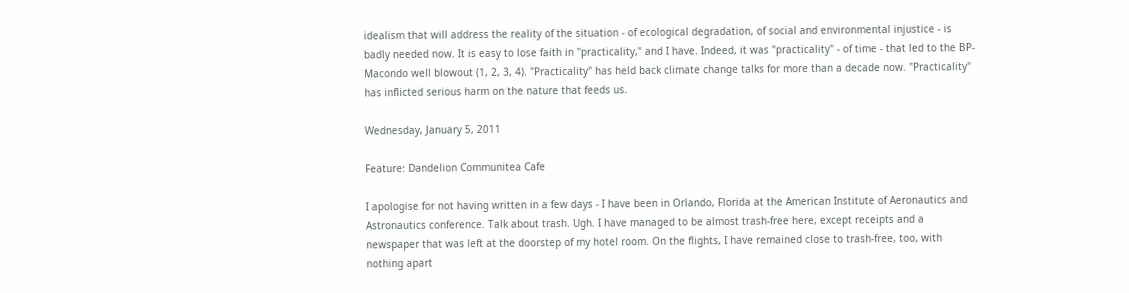idealism that will address the reality of the situation - of ecological degradation, of social and environmental injustice - is badly needed now. It is easy to lose faith in "practicality," and I have. Indeed, it was "practicality" - of time - that led to the BP-Macondo well blowout (1, 2, 3, 4). "Practicality" has held back climate change talks for more than a decade now. "Practicality" has inflicted serious harm on the nature that feeds us.

Wednesday, January 5, 2011

Feature: Dandelion Communitea Cafe

I apologise for not having written in a few days - I have been in Orlando, Florida at the American Institute of Aeronautics and Astronautics conference. Talk about trash. Ugh. I have managed to be almost trash-free here, except receipts and a newspaper that was left at the doorstep of my hotel room. On the flights, I have remained close to trash-free, too, with nothing apart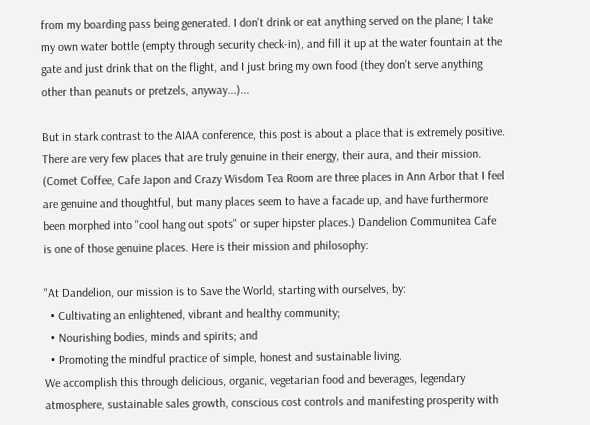from my boarding pass being generated. I don't drink or eat anything served on the plane; I take my own water bottle (empty through security check-in), and fill it up at the water fountain at the gate and just drink that on the flight, and I just bring my own food (they don't serve anything other than peanuts or pretzels, anyway...)...

But in stark contrast to the AIAA conference, this post is about a place that is extremely positive. There are very few places that are truly genuine in their energy, their aura, and their mission. (Comet Coffee, Cafe Japon and Crazy Wisdom Tea Room are three places in Ann Arbor that I feel are genuine and thoughtful, but many places seem to have a facade up, and have furthermore been morphed into "cool hang out spots" or super hipster places.) Dandelion Communitea Cafe is one of those genuine places. Here is their mission and philosophy:

"At Dandelion, our mission is to Save the World, starting with ourselves, by:
  • Cultivating an enlightened, vibrant and healthy community;
  • Nourishing bodies, minds and spirits; and
  • Promoting the mindful practice of simple, honest and sustainable living.
We accomplish this through delicious, organic, vegetarian food and beverages, legendary atmosphere, sustainable sales growth, conscious cost controls and manifesting prosperity with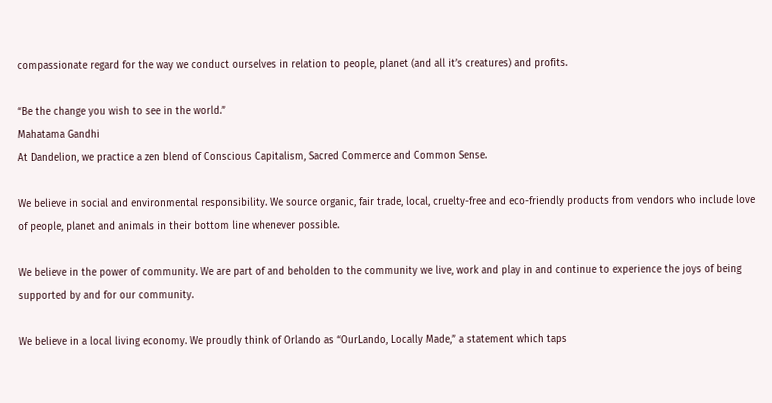compassionate regard for the way we conduct ourselves in relation to people, planet (and all it’s creatures) and profits.

“Be the change you wish to see in the world.”
Mahatama Gandhi
At Dandelion, we practice a zen blend of Conscious Capitalism, Sacred Commerce and Common Sense.

We believe in social and environmental responsibility. We source organic, fair trade, local, cruelty-free and eco-friendly products from vendors who include love of people, planet and animals in their bottom line whenever possible.

We believe in the power of community. We are part of and beholden to the community we live, work and play in and continue to experience the joys of being supported by and for our community.

We believe in a local living economy. We proudly think of Orlando as “OurLando, Locally Made,” a statement which taps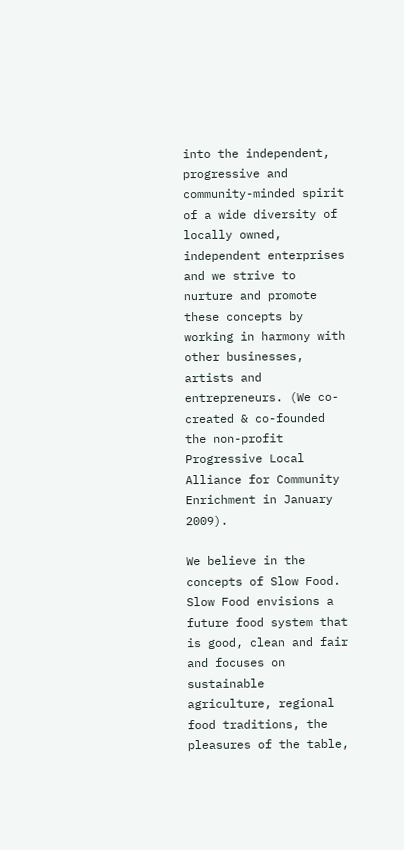into the independent, progressive and community-minded spirit of a wide diversity of locally owned, independent enterprises and we strive to nurture and promote these concepts by working in harmony with other businesses, artists and entrepreneurs. (We co-created & co-founded the non-profit Progressive Local Alliance for Community Enrichment in January 2009).

We believe in the concepts of Slow Food. Slow Food envisions a future food system that is good, clean and fair and focuses on sustainable agriculture, regional food traditions, the pleasures of the table,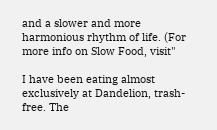and a slower and more harmonious rhythm of life. (For more info on Slow Food, visit"

I have been eating almost exclusively at Dandelion, trash-free. The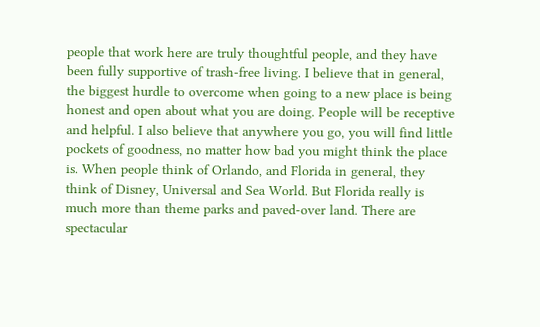people that work here are truly thoughtful people, and they have been fully supportive of trash-free living. I believe that in general, the biggest hurdle to overcome when going to a new place is being honest and open about what you are doing. People will be receptive and helpful. I also believe that anywhere you go, you will find little pockets of goodness, no matter how bad you might think the place is. When people think of Orlando, and Florida in general, they think of Disney, Universal and Sea World. But Florida really is much more than theme parks and paved-over land. There are spectacular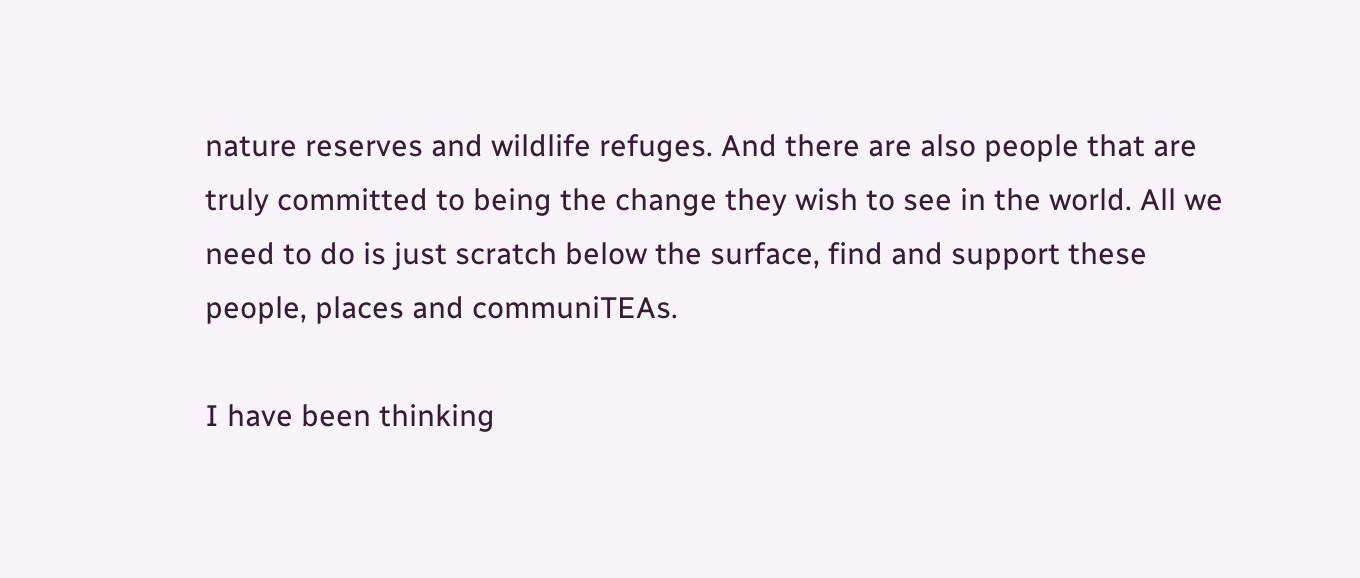nature reserves and wildlife refuges. And there are also people that are truly committed to being the change they wish to see in the world. All we need to do is just scratch below the surface, find and support these people, places and communiTEAs.

I have been thinking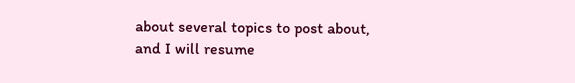about several topics to post about, and I will resume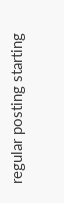regular posting starting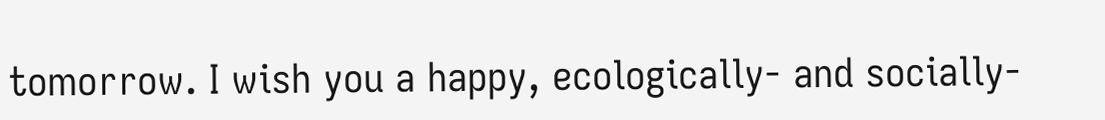tomorrow. I wish you a happy, ecologically- and socially-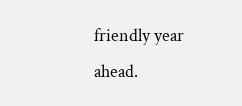friendly year ahead.